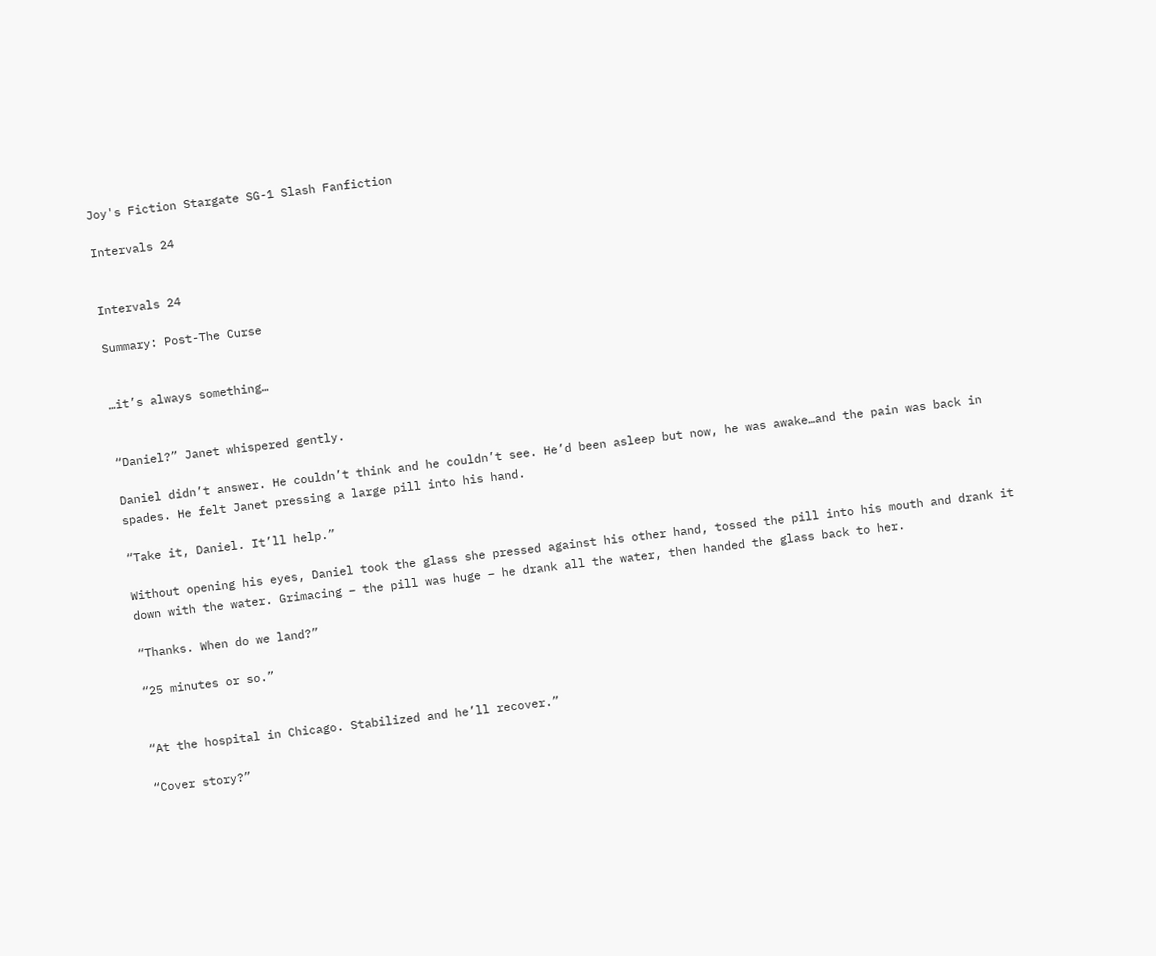Joy's Fiction Stargate SG-1 Slash Fanfiction

Intervals 24


Intervals 24

Summary: Post-The Curse


…it’s always something…


“Daniel?” Janet whispered gently.

Daniel didn’t answer. He couldn’t think and he couldn’t see. He’d been asleep but now, he was awake…and the pain was back in spades. He felt Janet pressing a large pill into his hand.

“Take it, Daniel. It’ll help.”

Without opening his eyes, Daniel took the glass she pressed against his other hand, tossed the pill into his mouth and drank it down with the water. Grimacing – the pill was huge – he drank all the water, then handed the glass back to her.

“Thanks. When do we land?”

“25 minutes or so.”


“At the hospital in Chicago. Stabilized and he’ll recover.”

“Cover story?”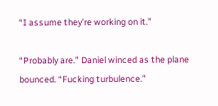“I assume they’re working on it.”

“Probably are.” Daniel winced as the plane bounced. “Fucking turbulence.”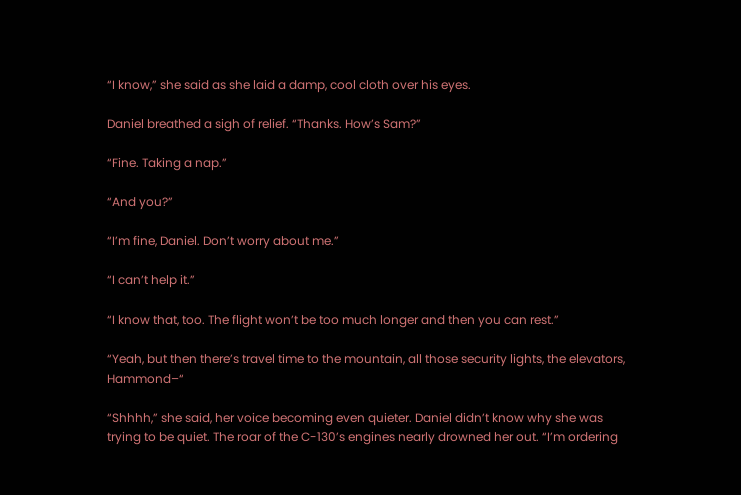“I know,” she said as she laid a damp, cool cloth over his eyes.

Daniel breathed a sigh of relief. “Thanks. How’s Sam?”

“Fine. Taking a nap.”

“And you?”

“I’m fine, Daniel. Don’t worry about me.”

“I can’t help it.”

“I know that, too. The flight won’t be too much longer and then you can rest.”

“Yeah, but then there’s travel time to the mountain, all those security lights, the elevators, Hammond–“

“Shhhh,” she said, her voice becoming even quieter. Daniel didn’t know why she was trying to be quiet. The roar of the C-130’s engines nearly drowned her out. “I’m ordering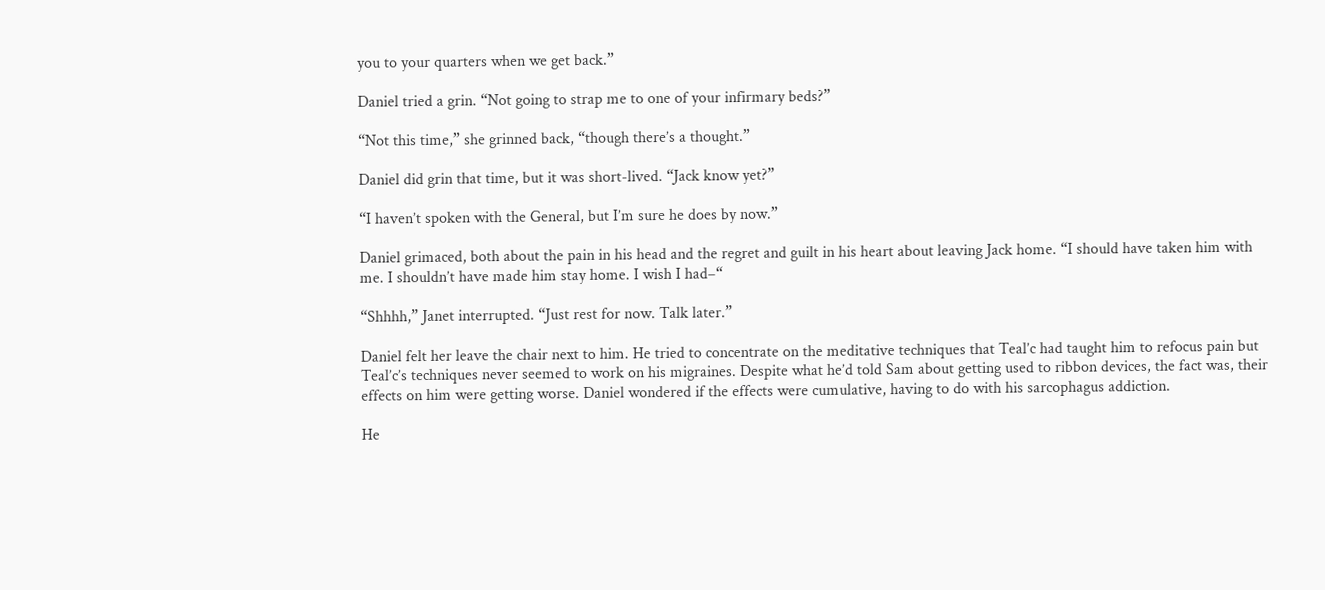you to your quarters when we get back.”

Daniel tried a grin. “Not going to strap me to one of your infirmary beds?”

“Not this time,” she grinned back, “though there’s a thought.”

Daniel did grin that time, but it was short-lived. “Jack know yet?”

“I haven’t spoken with the General, but I’m sure he does by now.”

Daniel grimaced, both about the pain in his head and the regret and guilt in his heart about leaving Jack home. “I should have taken him with me. I shouldn’t have made him stay home. I wish I had–“

“Shhhh,” Janet interrupted. “Just rest for now. Talk later.”

Daniel felt her leave the chair next to him. He tried to concentrate on the meditative techniques that Teal’c had taught him to refocus pain but Teal’c’s techniques never seemed to work on his migraines. Despite what he’d told Sam about getting used to ribbon devices, the fact was, their effects on him were getting worse. Daniel wondered if the effects were cumulative, having to do with his sarcophagus addiction.

He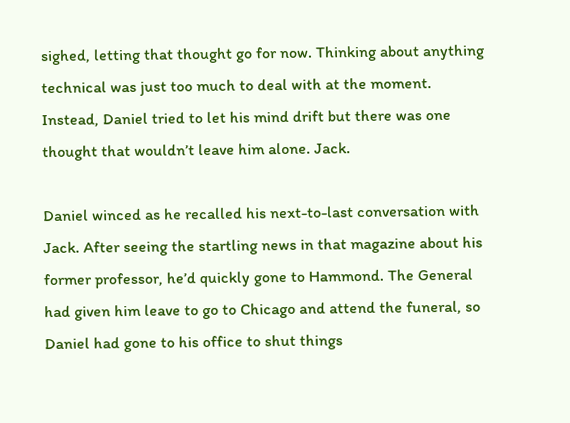sighed, letting that thought go for now. Thinking about anything technical was just too much to deal with at the moment. Instead, Daniel tried to let his mind drift but there was one thought that wouldn’t leave him alone. Jack.

Daniel winced as he recalled his next-to-last conversation with Jack. After seeing the startling news in that magazine about his former professor, he’d quickly gone to Hammond. The General had given him leave to go to Chicago and attend the funeral, so Daniel had gone to his office to shut things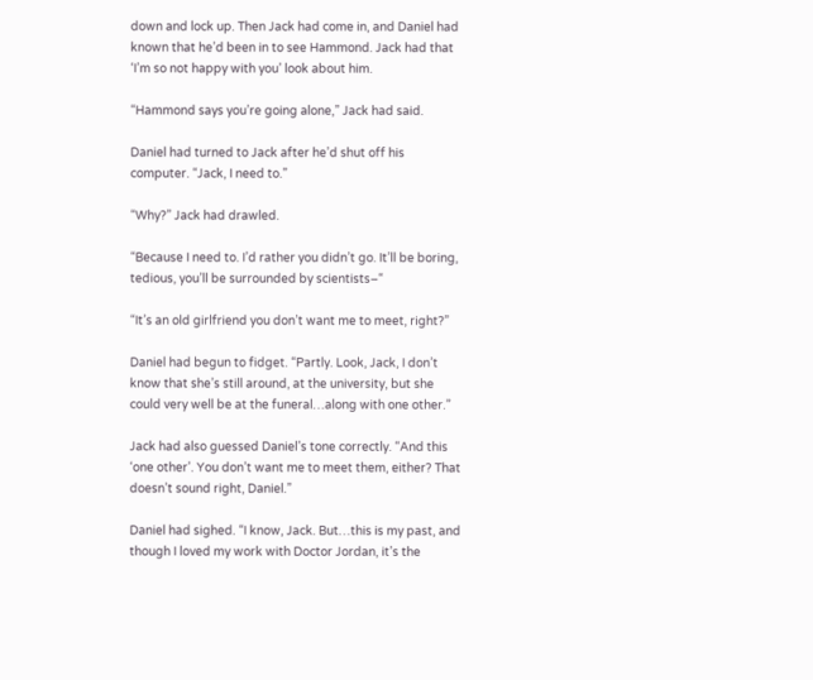down and lock up. Then Jack had come in, and Daniel had known that he’d been in to see Hammond. Jack had that ‘I’m so not happy with you’ look about him.

“Hammond says you’re going alone,” Jack had said.

Daniel had turned to Jack after he’d shut off his computer. “Jack, I need to.”

“Why?” Jack had drawled.

“Because I need to. I’d rather you didn’t go. It’ll be boring, tedious, you’ll be surrounded by scientists–“

“It’s an old girlfriend you don’t want me to meet, right?”

Daniel had begun to fidget. “Partly. Look, Jack, I don’t know that she’s still around, at the university, but she could very well be at the funeral…along with one other.”

Jack had also guessed Daniel’s tone correctly. “And this ‘one other’. You don’t want me to meet them, either? That doesn’t sound right, Daniel.”

Daniel had sighed. “I know, Jack. But…this is my past, and though I loved my work with Doctor Jordan, it’s the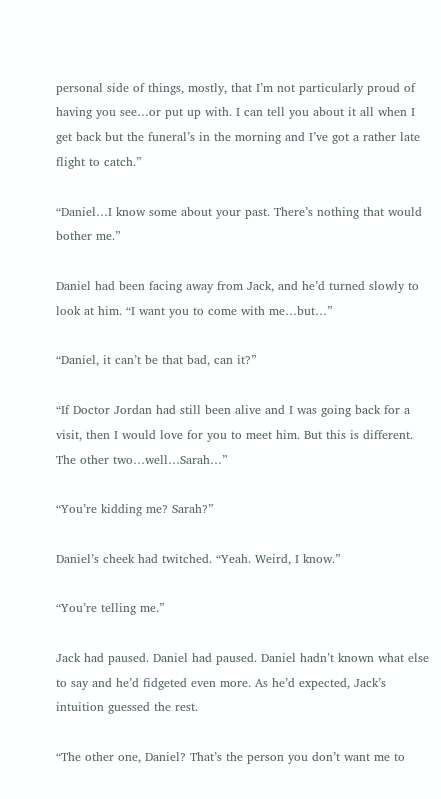personal side of things, mostly, that I’m not particularly proud of having you see…or put up with. I can tell you about it all when I get back but the funeral’s in the morning and I’ve got a rather late flight to catch.”

“Daniel…I know some about your past. There’s nothing that would bother me.”

Daniel had been facing away from Jack, and he’d turned slowly to look at him. “I want you to come with me…but…”

“Daniel, it can’t be that bad, can it?”

“If Doctor Jordan had still been alive and I was going back for a visit, then I would love for you to meet him. But this is different. The other two…well…Sarah…”

“You’re kidding me? Sarah?”

Daniel’s cheek had twitched. “Yeah. Weird, I know.”

“You’re telling me.”

Jack had paused. Daniel had paused. Daniel hadn’t known what else to say and he’d fidgeted even more. As he’d expected, Jack’s intuition guessed the rest.

“The other one, Daniel? That’s the person you don’t want me to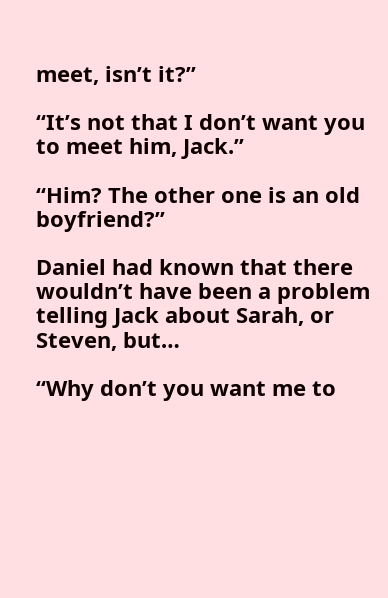meet, isn’t it?”

“It’s not that I don’t want you to meet him, Jack.”

“Him? The other one is an old boyfriend?”

Daniel had known that there wouldn’t have been a problem telling Jack about Sarah, or Steven, but…

“Why don’t you want me to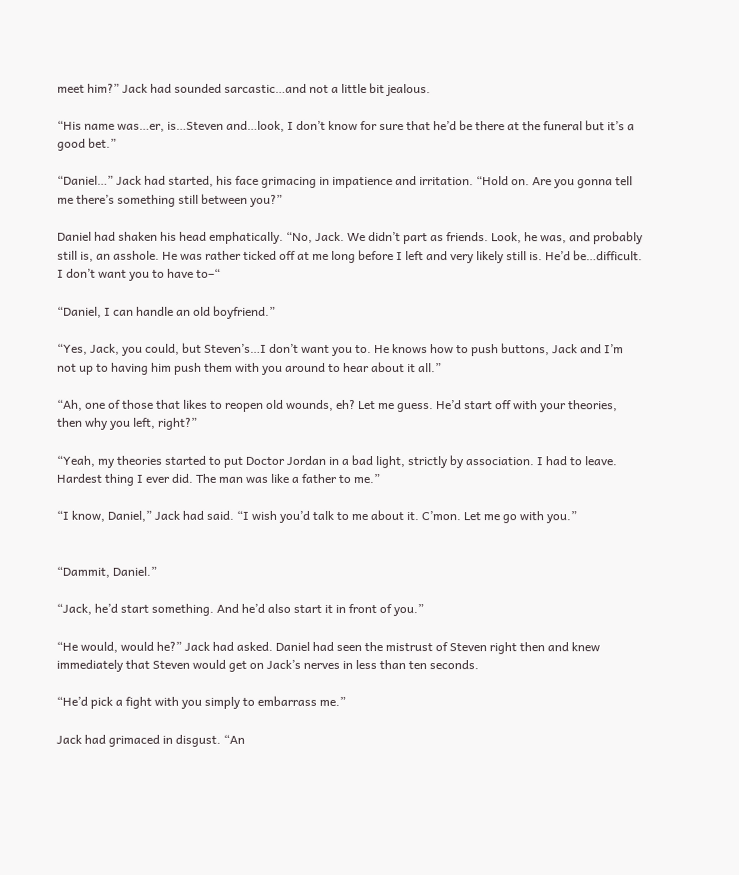meet him?” Jack had sounded sarcastic…and not a little bit jealous.

“His name was…er, is…Steven and…look, I don’t know for sure that he’d be there at the funeral but it’s a good bet.”

“Daniel…” Jack had started, his face grimacing in impatience and irritation. “Hold on. Are you gonna tell me there’s something still between you?”

Daniel had shaken his head emphatically. “No, Jack. We didn’t part as friends. Look, he was, and probably still is, an asshole. He was rather ticked off at me long before I left and very likely still is. He’d be…difficult. I don’t want you to have to–“

“Daniel, I can handle an old boyfriend.”

“Yes, Jack, you could, but Steven’s…I don’t want you to. He knows how to push buttons, Jack and I’m not up to having him push them with you around to hear about it all.”

“Ah, one of those that likes to reopen old wounds, eh? Let me guess. He’d start off with your theories, then why you left, right?”

“Yeah, my theories started to put Doctor Jordan in a bad light, strictly by association. I had to leave. Hardest thing I ever did. The man was like a father to me.”

“I know, Daniel,” Jack had said. “I wish you’d talk to me about it. C’mon. Let me go with you.”


“Dammit, Daniel.”

“Jack, he’d start something. And he’d also start it in front of you.”

“He would, would he?” Jack had asked. Daniel had seen the mistrust of Steven right then and knew immediately that Steven would get on Jack’s nerves in less than ten seconds.

“He’d pick a fight with you simply to embarrass me.”

Jack had grimaced in disgust. “An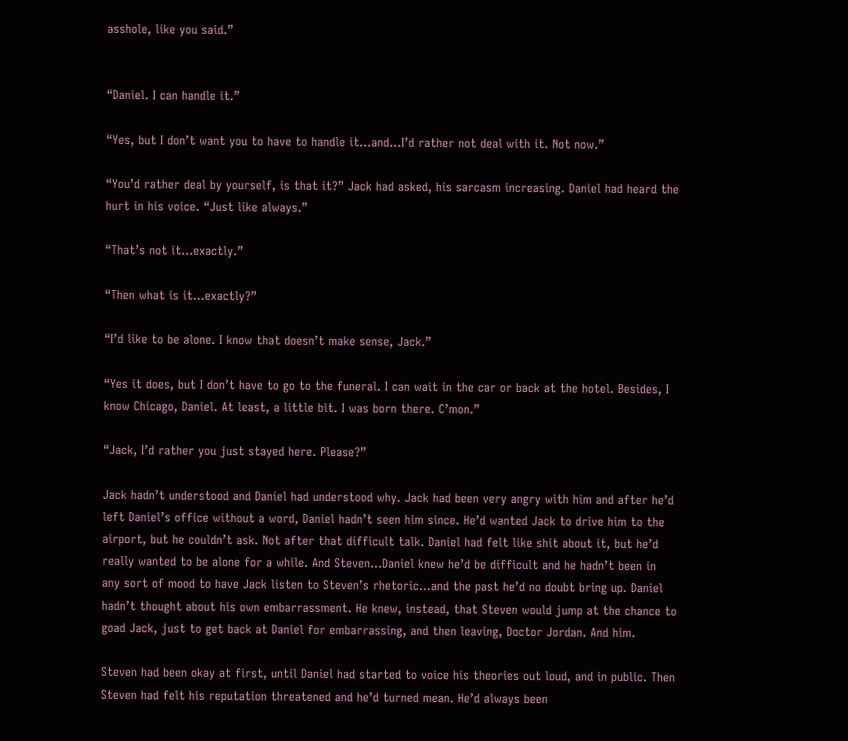asshole, like you said.”


“Daniel. I can handle it.”

“Yes, but I don’t want you to have to handle it…and…I’d rather not deal with it. Not now.”

“You’d rather deal by yourself, is that it?” Jack had asked, his sarcasm increasing. Daniel had heard the hurt in his voice. “Just like always.”

“That’s not it…exactly.”

“Then what is it…exactly?”

“I’d like to be alone. I know that doesn’t make sense, Jack.”

“Yes it does, but I don’t have to go to the funeral. I can wait in the car or back at the hotel. Besides, I know Chicago, Daniel. At least, a little bit. I was born there. C’mon.”

“Jack, I’d rather you just stayed here. Please?”

Jack hadn’t understood and Daniel had understood why. Jack had been very angry with him and after he’d left Daniel’s office without a word, Daniel hadn’t seen him since. He’d wanted Jack to drive him to the airport, but he couldn’t ask. Not after that difficult talk. Daniel had felt like shit about it, but he’d really wanted to be alone for a while. And Steven…Daniel knew he’d be difficult and he hadn’t been in any sort of mood to have Jack listen to Steven’s rhetoric…and the past he’d no doubt bring up. Daniel hadn’t thought about his own embarrassment. He knew, instead, that Steven would jump at the chance to goad Jack, just to get back at Daniel for embarrassing, and then leaving, Doctor Jordan. And him.

Steven had been okay at first, until Daniel had started to voice his theories out loud, and in public. Then Steven had felt his reputation threatened and he’d turned mean. He’d always been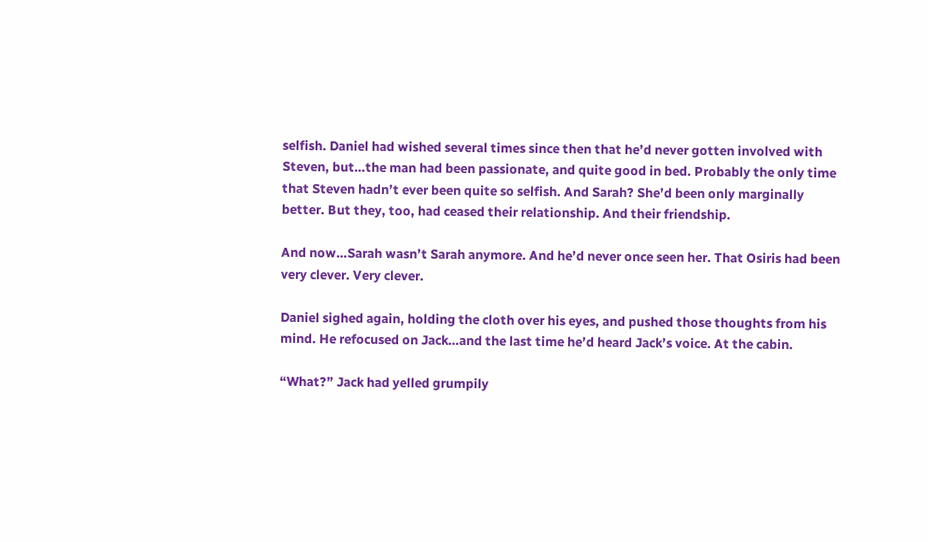selfish. Daniel had wished several times since then that he’d never gotten involved with Steven, but…the man had been passionate, and quite good in bed. Probably the only time that Steven hadn’t ever been quite so selfish. And Sarah? She’d been only marginally better. But they, too, had ceased their relationship. And their friendship.

And now…Sarah wasn’t Sarah anymore. And he’d never once seen her. That Osiris had been very clever. Very clever.

Daniel sighed again, holding the cloth over his eyes, and pushed those thoughts from his mind. He refocused on Jack…and the last time he’d heard Jack’s voice. At the cabin.

“What?” Jack had yelled grumpily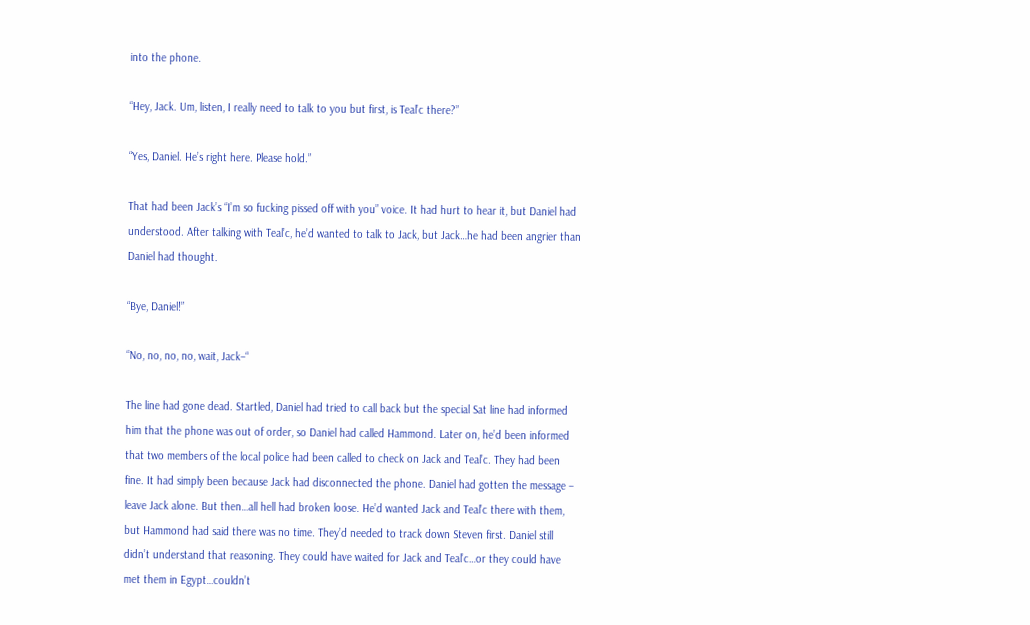into the phone.

“Hey, Jack. Um, listen, I really need to talk to you but first, is Teal’c there?”

“Yes, Daniel. He’s right here. Please hold.”

That had been Jack’s “I’m so fucking pissed off with you” voice. It had hurt to hear it, but Daniel had understood. After talking with Teal’c, he’d wanted to talk to Jack, but Jack…he had been angrier than Daniel had thought.

“Bye, Daniel!”

“No, no, no, no, wait, Jack–“

The line had gone dead. Startled, Daniel had tried to call back but the special Sat line had informed him that the phone was out of order, so Daniel had called Hammond. Later on, he’d been informed that two members of the local police had been called to check on Jack and Teal’c. They had been fine. It had simply been because Jack had disconnected the phone. Daniel had gotten the message – leave Jack alone. But then…all hell had broken loose. He’d wanted Jack and Teal’c there with them, but Hammond had said there was no time. They’d needed to track down Steven first. Daniel still didn’t understand that reasoning. They could have waited for Jack and Teal’c…or they could have met them in Egypt…couldn’t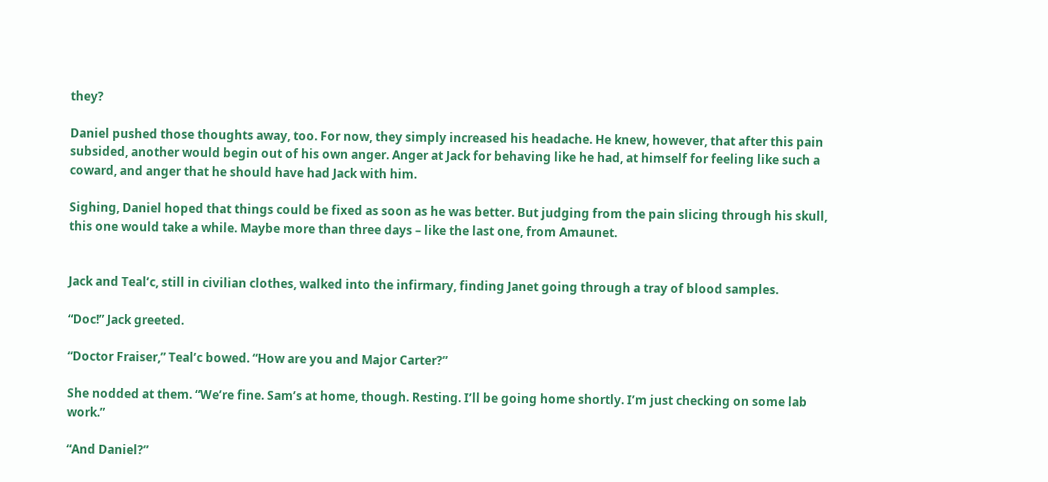they?

Daniel pushed those thoughts away, too. For now, they simply increased his headache. He knew, however, that after this pain subsided, another would begin out of his own anger. Anger at Jack for behaving like he had, at himself for feeling like such a coward, and anger that he should have had Jack with him.

Sighing, Daniel hoped that things could be fixed as soon as he was better. But judging from the pain slicing through his skull, this one would take a while. Maybe more than three days – like the last one, from Amaunet.


Jack and Teal’c, still in civilian clothes, walked into the infirmary, finding Janet going through a tray of blood samples.

“Doc!” Jack greeted.

“Doctor Fraiser,” Teal’c bowed. “How are you and Major Carter?”

She nodded at them. “We’re fine. Sam’s at home, though. Resting. I’ll be going home shortly. I’m just checking on some lab work.”

“And Daniel?”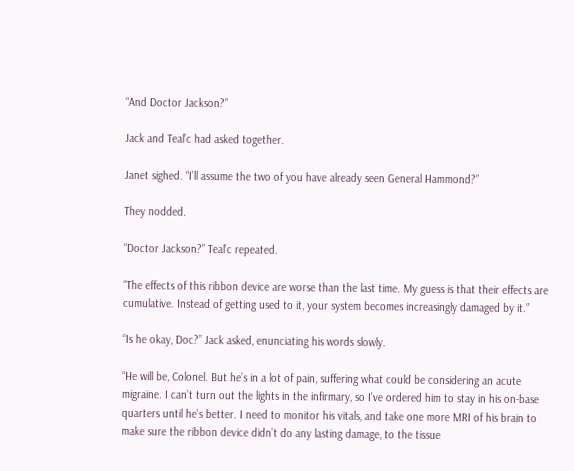“And Doctor Jackson?”

Jack and Teal’c had asked together.

Janet sighed. “I’ll assume the two of you have already seen General Hammond?”

They nodded.

“Doctor Jackson?” Teal’c repeated.

“The effects of this ribbon device are worse than the last time. My guess is that their effects are cumulative. Instead of getting used to it, your system becomes increasingly damaged by it.”

“Is he okay, Doc?” Jack asked, enunciating his words slowly.

“He will be, Colonel. But he’s in a lot of pain, suffering what could be considering an acute migraine. I can’t turn out the lights in the infirmary, so I’ve ordered him to stay in his on-base quarters until he’s better. I need to monitor his vitals, and take one more MRI of his brain to make sure the ribbon device didn’t do any lasting damage, to the tissue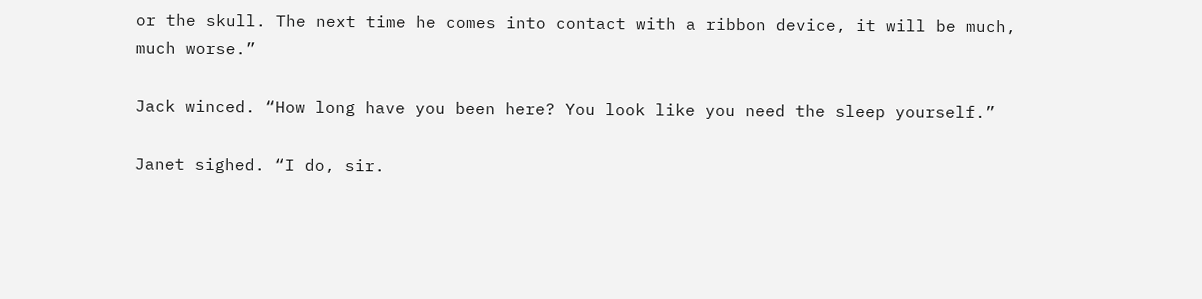or the skull. The next time he comes into contact with a ribbon device, it will be much, much worse.”

Jack winced. “How long have you been here? You look like you need the sleep yourself.”

Janet sighed. “I do, sir.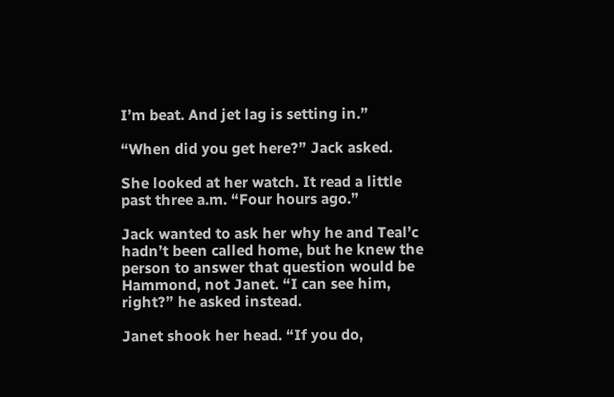I’m beat. And jet lag is setting in.”

“When did you get here?” Jack asked.

She looked at her watch. It read a little past three a.m. “Four hours ago.”

Jack wanted to ask her why he and Teal’c hadn’t been called home, but he knew the person to answer that question would be Hammond, not Janet. “I can see him, right?” he asked instead.

Janet shook her head. “If you do,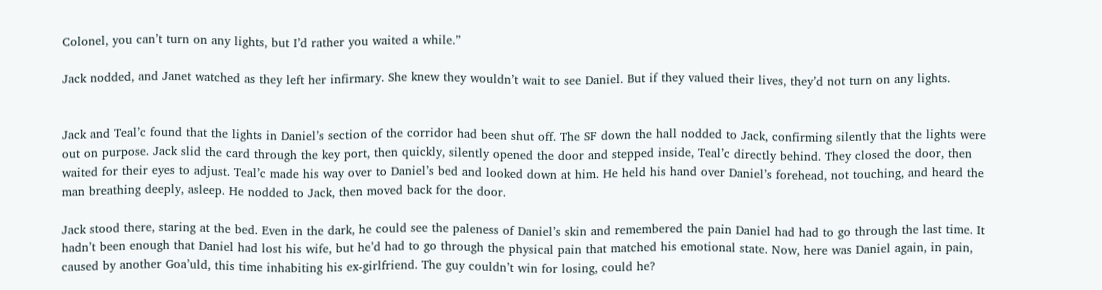Colonel, you can’t turn on any lights, but I’d rather you waited a while.”

Jack nodded, and Janet watched as they left her infirmary. She knew they wouldn’t wait to see Daniel. But if they valued their lives, they’d not turn on any lights.


Jack and Teal’c found that the lights in Daniel’s section of the corridor had been shut off. The SF down the hall nodded to Jack, confirming silently that the lights were out on purpose. Jack slid the card through the key port, then quickly, silently opened the door and stepped inside, Teal’c directly behind. They closed the door, then waited for their eyes to adjust. Teal’c made his way over to Daniel’s bed and looked down at him. He held his hand over Daniel’s forehead, not touching, and heard the man breathing deeply, asleep. He nodded to Jack, then moved back for the door.

Jack stood there, staring at the bed. Even in the dark, he could see the paleness of Daniel’s skin and remembered the pain Daniel had had to go through the last time. It hadn’t been enough that Daniel had lost his wife, but he’d had to go through the physical pain that matched his emotional state. Now, here was Daniel again, in pain, caused by another Goa’uld, this time inhabiting his ex-girlfriend. The guy couldn’t win for losing, could he?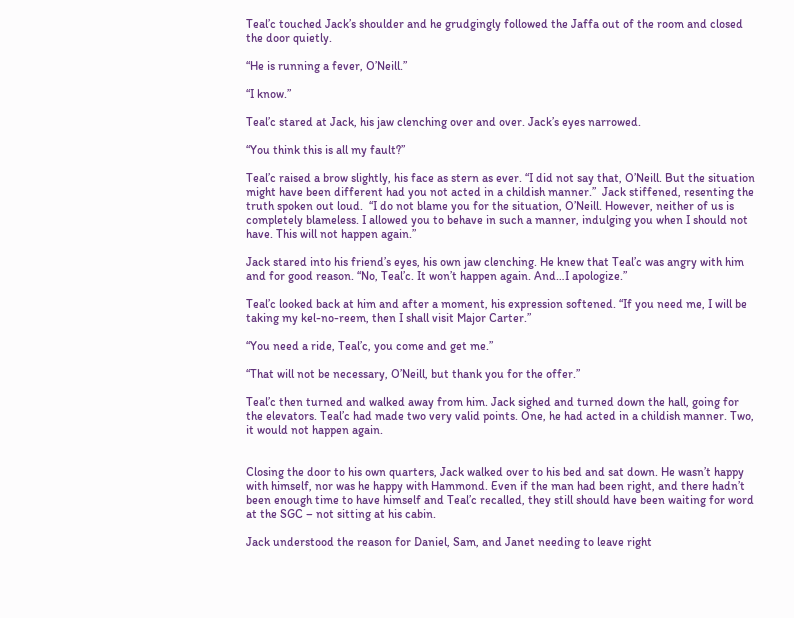Teal’c touched Jack’s shoulder and he grudgingly followed the Jaffa out of the room and closed the door quietly.

“He is running a fever, O’Neill.”

“I know.”

Teal’c stared at Jack, his jaw clenching over and over. Jack’s eyes narrowed.

“You think this is all my fault?”

Teal’c raised a brow slightly, his face as stern as ever. “I did not say that, O’Neill. But the situation might have been different had you not acted in a childish manner.”  Jack stiffened, resenting the truth spoken out loud.  “I do not blame you for the situation, O’Neill. However, neither of us is completely blameless. I allowed you to behave in such a manner, indulging you when I should not have. This will not happen again.”

Jack stared into his friend’s eyes, his own jaw clenching. He knew that Teal’c was angry with him and for good reason. “No, Teal’c. It won’t happen again. And…I apologize.”

Teal’c looked back at him and after a moment, his expression softened. “If you need me, I will be taking my kel-no-reem, then I shall visit Major Carter.”

“You need a ride, Teal’c, you come and get me.”

“That will not be necessary, O’Neill, but thank you for the offer.”

Teal’c then turned and walked away from him. Jack sighed and turned down the hall, going for the elevators. Teal’c had made two very valid points. One, he had acted in a childish manner. Two, it would not happen again.


Closing the door to his own quarters, Jack walked over to his bed and sat down. He wasn’t happy with himself, nor was he happy with Hammond. Even if the man had been right, and there hadn’t been enough time to have himself and Teal’c recalled, they still should have been waiting for word at the SGC – not sitting at his cabin.

Jack understood the reason for Daniel, Sam, and Janet needing to leave right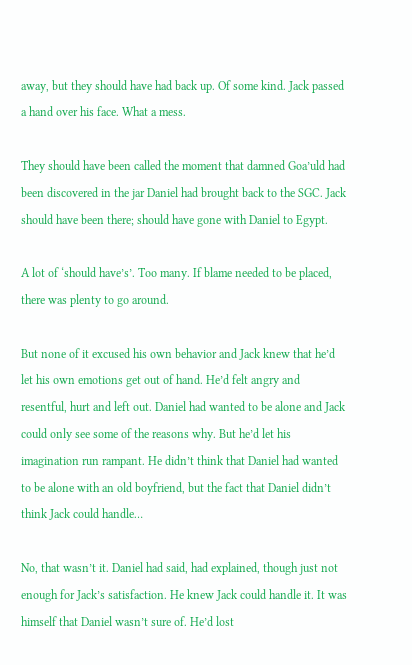away, but they should have had back up. Of some kind. Jack passed a hand over his face. What a mess.

They should have been called the moment that damned Goa’uld had been discovered in the jar Daniel had brought back to the SGC. Jack should have been there; should have gone with Daniel to Egypt.

A lot of ‘should have’s’. Too many. If blame needed to be placed, there was plenty to go around.

But none of it excused his own behavior and Jack knew that he’d let his own emotions get out of hand. He’d felt angry and resentful, hurt and left out. Daniel had wanted to be alone and Jack could only see some of the reasons why. But he’d let his imagination run rampant. He didn’t think that Daniel had wanted to be alone with an old boyfriend, but the fact that Daniel didn’t think Jack could handle…

No, that wasn’t it. Daniel had said, had explained, though just not enough for Jack’s satisfaction. He knew Jack could handle it. It was himself that Daniel wasn’t sure of. He’d lost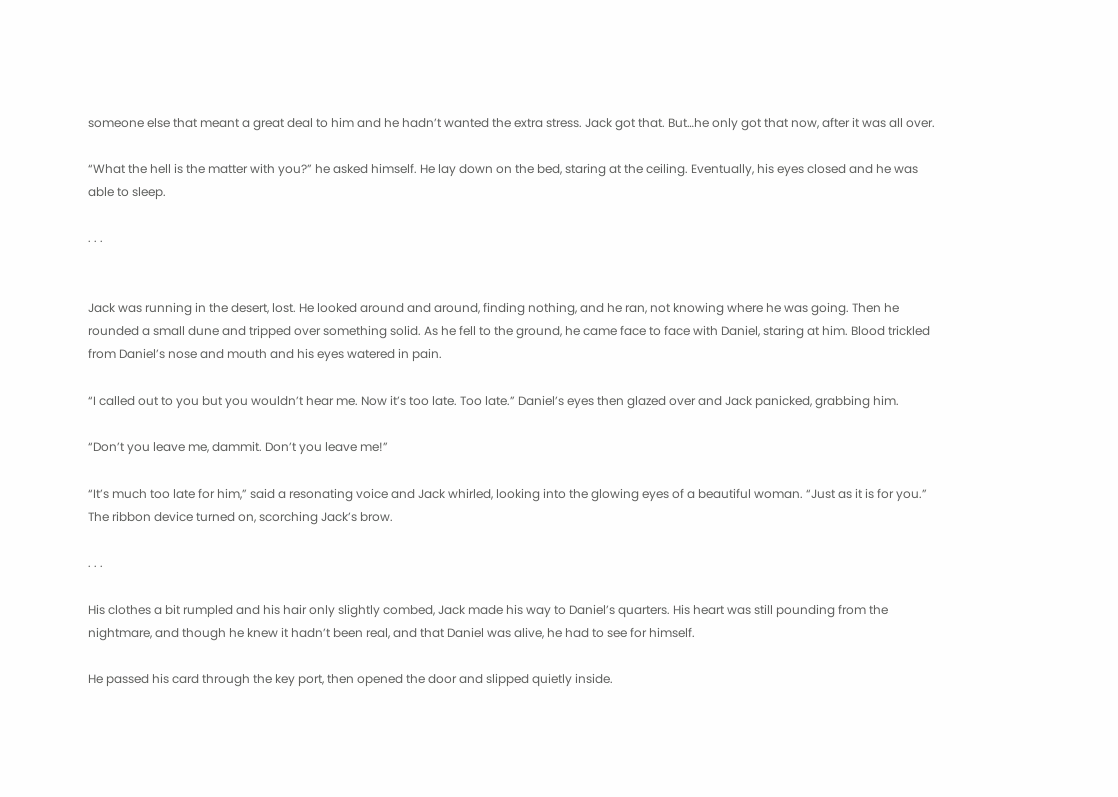someone else that meant a great deal to him and he hadn’t wanted the extra stress. Jack got that. But…he only got that now, after it was all over.

“What the hell is the matter with you?” he asked himself. He lay down on the bed, staring at the ceiling. Eventually, his eyes closed and he was able to sleep.

. . .


Jack was running in the desert, lost. He looked around and around, finding nothing, and he ran, not knowing where he was going. Then he rounded a small dune and tripped over something solid. As he fell to the ground, he came face to face with Daniel, staring at him. Blood trickled from Daniel’s nose and mouth and his eyes watered in pain.

“I called out to you but you wouldn’t hear me. Now it’s too late. Too late.” Daniel’s eyes then glazed over and Jack panicked, grabbing him.

“Don’t you leave me, dammit. Don’t you leave me!”

“It’s much too late for him,” said a resonating voice and Jack whirled, looking into the glowing eyes of a beautiful woman. “Just as it is for you.” The ribbon device turned on, scorching Jack’s brow.

. . .

His clothes a bit rumpled and his hair only slightly combed, Jack made his way to Daniel’s quarters. His heart was still pounding from the nightmare, and though he knew it hadn’t been real, and that Daniel was alive, he had to see for himself.

He passed his card through the key port, then opened the door and slipped quietly inside.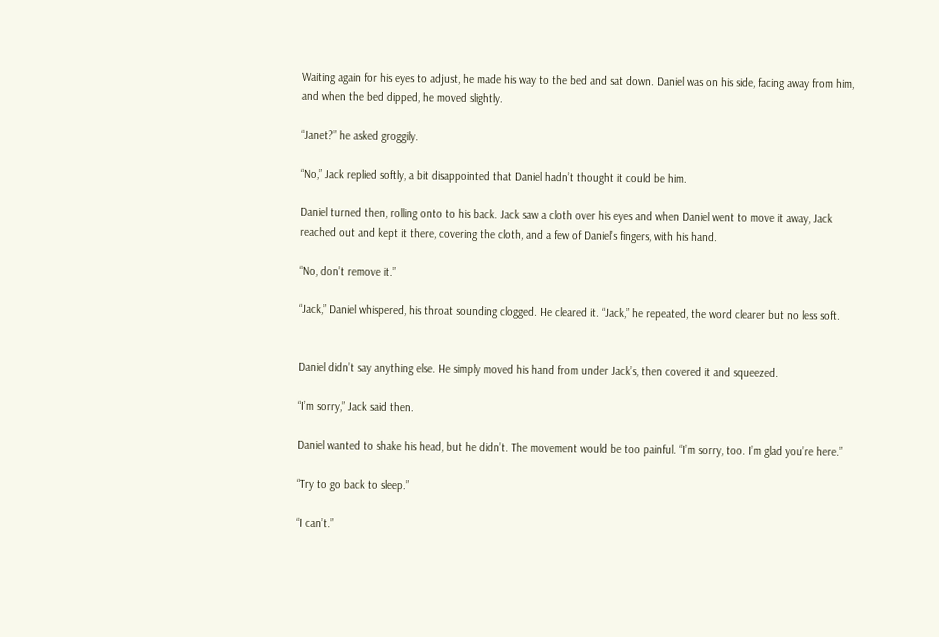Waiting again for his eyes to adjust, he made his way to the bed and sat down. Daniel was on his side, facing away from him, and when the bed dipped, he moved slightly.

“Janet?” he asked groggily.

“No,” Jack replied softly, a bit disappointed that Daniel hadn’t thought it could be him.

Daniel turned then, rolling onto to his back. Jack saw a cloth over his eyes and when Daniel went to move it away, Jack reached out and kept it there, covering the cloth, and a few of Daniel’s fingers, with his hand.

“No, don’t remove it.”

“Jack,” Daniel whispered, his throat sounding clogged. He cleared it. “Jack,” he repeated, the word clearer but no less soft.


Daniel didn’t say anything else. He simply moved his hand from under Jack’s, then covered it and squeezed.

“I’m sorry,” Jack said then.

Daniel wanted to shake his head, but he didn’t. The movement would be too painful. “I’m sorry, too. I’m glad you’re here.”

“Try to go back to sleep.”

“I can’t.”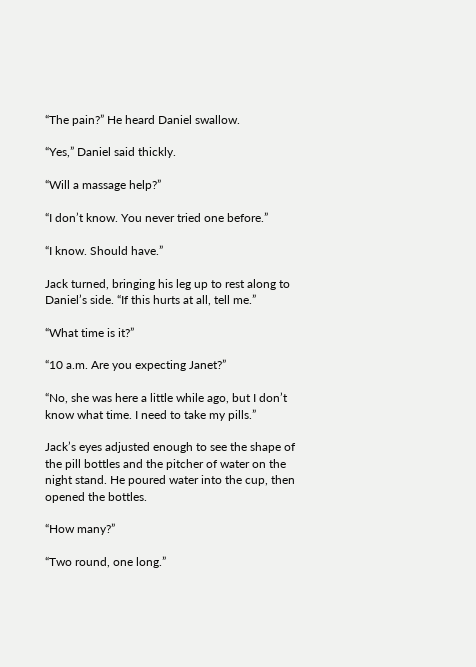“The pain?” He heard Daniel swallow.

“Yes,” Daniel said thickly.

“Will a massage help?”

“I don’t know. You never tried one before.”

“I know. Should have.”

Jack turned, bringing his leg up to rest along to Daniel’s side. “If this hurts at all, tell me.”

“What time is it?”

“10 a.m. Are you expecting Janet?”

“No, she was here a little while ago, but I don’t know what time. I need to take my pills.”

Jack’s eyes adjusted enough to see the shape of the pill bottles and the pitcher of water on the night stand. He poured water into the cup, then opened the bottles.

“How many?”

“Two round, one long.”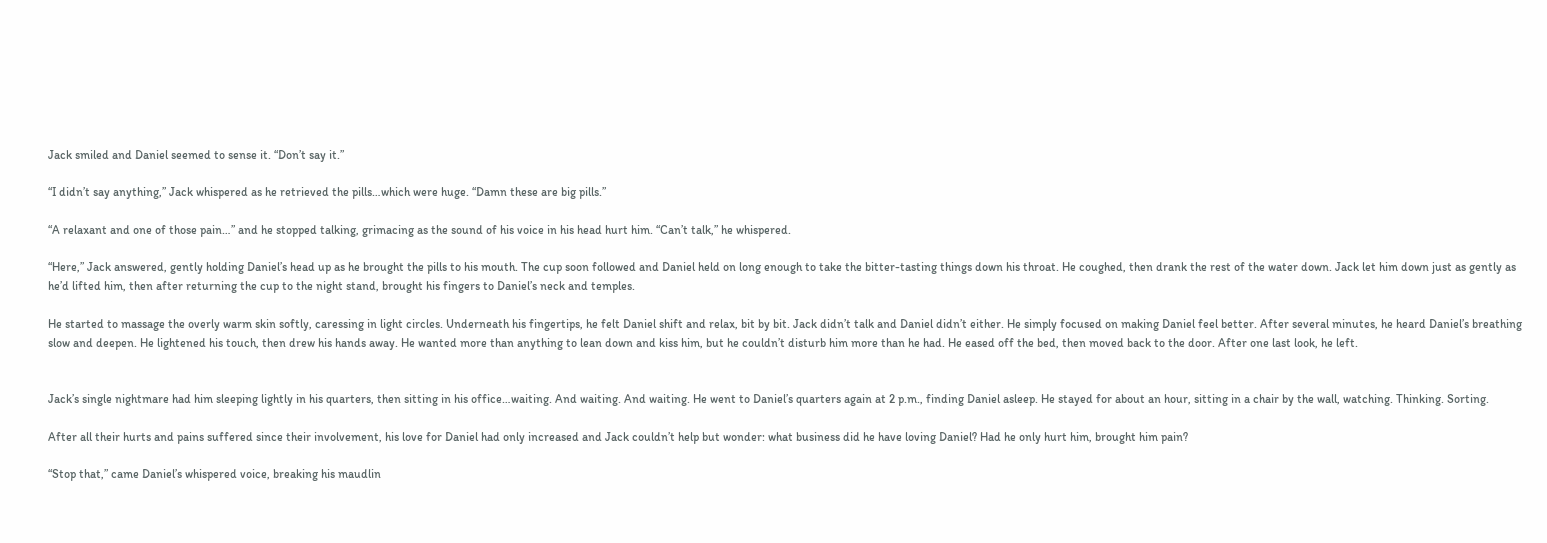Jack smiled and Daniel seemed to sense it. “Don’t say it.”

“I didn’t say anything,” Jack whispered as he retrieved the pills…which were huge. “Damn these are big pills.”

“A relaxant and one of those pain…” and he stopped talking, grimacing as the sound of his voice in his head hurt him. “Can’t talk,” he whispered.

“Here,” Jack answered, gently holding Daniel’s head up as he brought the pills to his mouth. The cup soon followed and Daniel held on long enough to take the bitter-tasting things down his throat. He coughed, then drank the rest of the water down. Jack let him down just as gently as he’d lifted him, then after returning the cup to the night stand, brought his fingers to Daniel’s neck and temples.

He started to massage the overly warm skin softly, caressing in light circles. Underneath his fingertips, he felt Daniel shift and relax, bit by bit. Jack didn’t talk and Daniel didn’t either. He simply focused on making Daniel feel better. After several minutes, he heard Daniel’s breathing slow and deepen. He lightened his touch, then drew his hands away. He wanted more than anything to lean down and kiss him, but he couldn’t disturb him more than he had. He eased off the bed, then moved back to the door. After one last look, he left.


Jack’s single nightmare had him sleeping lightly in his quarters, then sitting in his office…waiting. And waiting. And waiting. He went to Daniel’s quarters again at 2 p.m., finding Daniel asleep. He stayed for about an hour, sitting in a chair by the wall, watching. Thinking. Sorting.

After all their hurts and pains suffered since their involvement, his love for Daniel had only increased and Jack couldn’t help but wonder: what business did he have loving Daniel? Had he only hurt him, brought him pain?

“Stop that,” came Daniel’s whispered voice, breaking his maudlin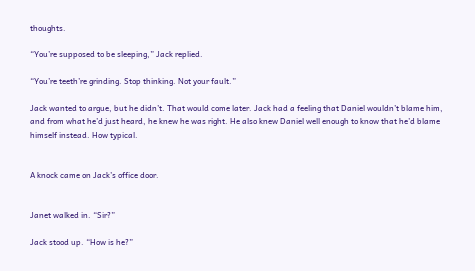thoughts.

“You’re supposed to be sleeping,” Jack replied.

“You’re teeth’re grinding. Stop thinking. Not your fault.”

Jack wanted to argue, but he didn’t. That would come later. Jack had a feeling that Daniel wouldn’t blame him, and from what he’d just heard, he knew he was right. He also knew Daniel well enough to know that he’d blame himself instead. How typical.


A knock came on Jack’s office door.


Janet walked in. “Sir?”

Jack stood up. “How is he?”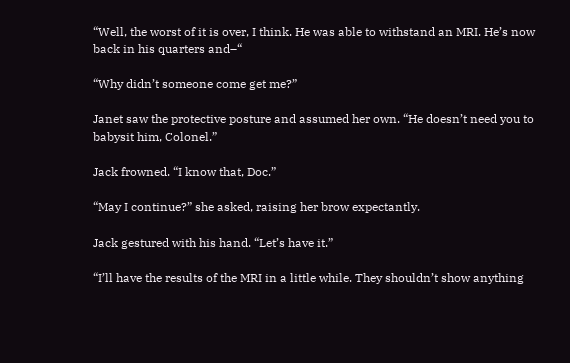“Well, the worst of it is over, I think. He was able to withstand an MRI. He’s now back in his quarters and–“

“Why didn’t someone come get me?”

Janet saw the protective posture and assumed her own. “He doesn’t need you to babysit him, Colonel.”

Jack frowned. “I know that, Doc.”

“May I continue?” she asked, raising her brow expectantly.

Jack gestured with his hand. “Let’s have it.”

“I’ll have the results of the MRI in a little while. They shouldn’t show anything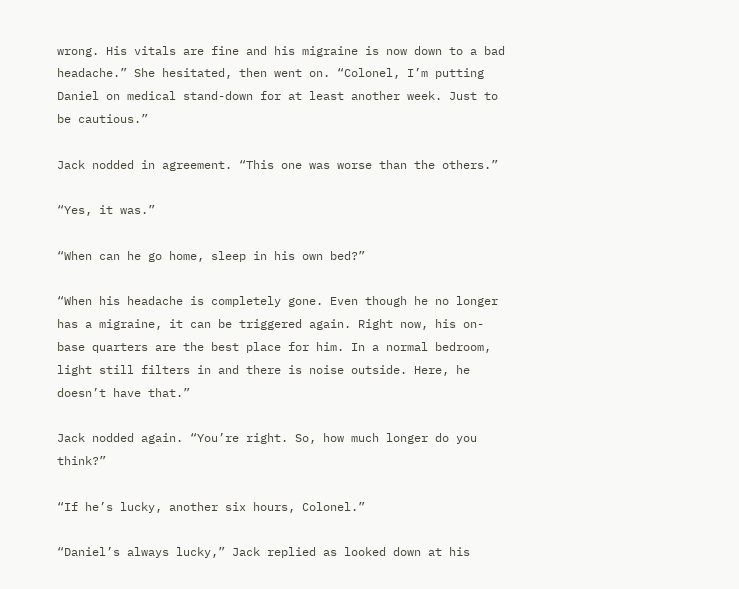wrong. His vitals are fine and his migraine is now down to a bad headache.” She hesitated, then went on. “Colonel, I’m putting Daniel on medical stand-down for at least another week. Just to be cautious.”

Jack nodded in agreement. “This one was worse than the others.”

“Yes, it was.”

“When can he go home, sleep in his own bed?”

“When his headache is completely gone. Even though he no longer has a migraine, it can be triggered again. Right now, his on-base quarters are the best place for him. In a normal bedroom, light still filters in and there is noise outside. Here, he doesn’t have that.”

Jack nodded again. “You’re right. So, how much longer do you think?”

“If he’s lucky, another six hours, Colonel.”

“Daniel’s always lucky,” Jack replied as looked down at his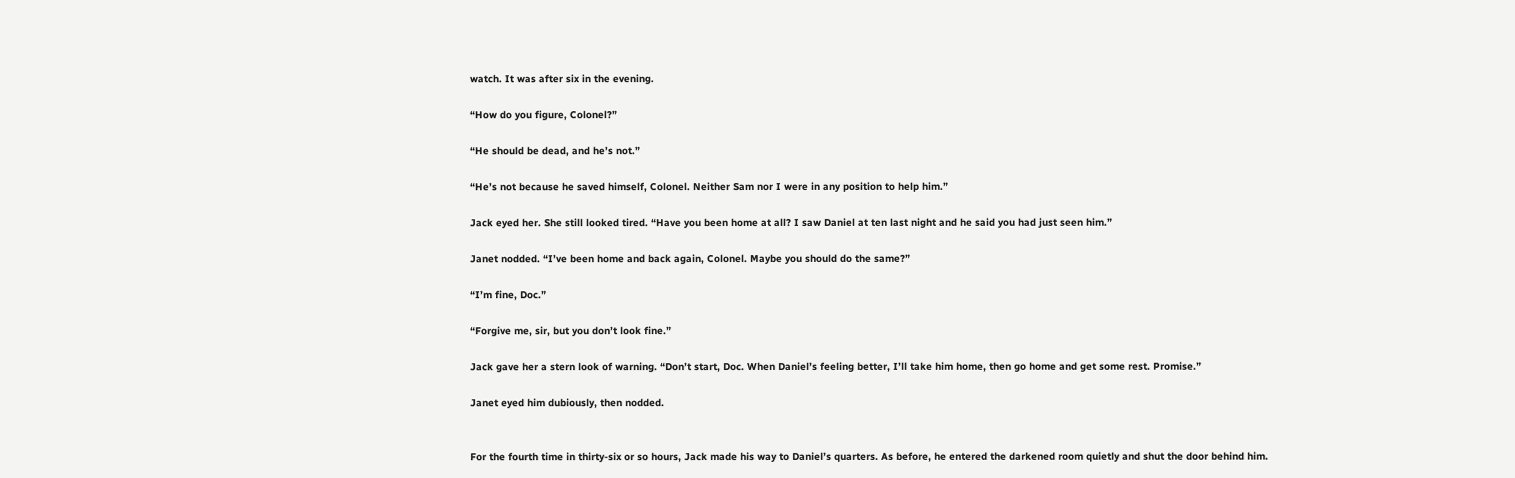watch. It was after six in the evening.

“How do you figure, Colonel?”

“He should be dead, and he’s not.”

“He’s not because he saved himself, Colonel. Neither Sam nor I were in any position to help him.”

Jack eyed her. She still looked tired. “Have you been home at all? I saw Daniel at ten last night and he said you had just seen him.”

Janet nodded. “I’ve been home and back again, Colonel. Maybe you should do the same?”

“I’m fine, Doc.”

“Forgive me, sir, but you don’t look fine.”

Jack gave her a stern look of warning. “Don’t start, Doc. When Daniel’s feeling better, I’ll take him home, then go home and get some rest. Promise.”

Janet eyed him dubiously, then nodded.


For the fourth time in thirty-six or so hours, Jack made his way to Daniel’s quarters. As before, he entered the darkened room quietly and shut the door behind him.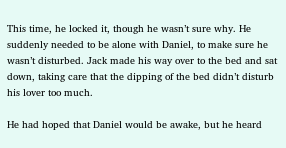This time, he locked it, though he wasn’t sure why. He suddenly needed to be alone with Daniel, to make sure he wasn’t disturbed. Jack made his way over to the bed and sat down, taking care that the dipping of the bed didn’t disturb his lover too much.

He had hoped that Daniel would be awake, but he heard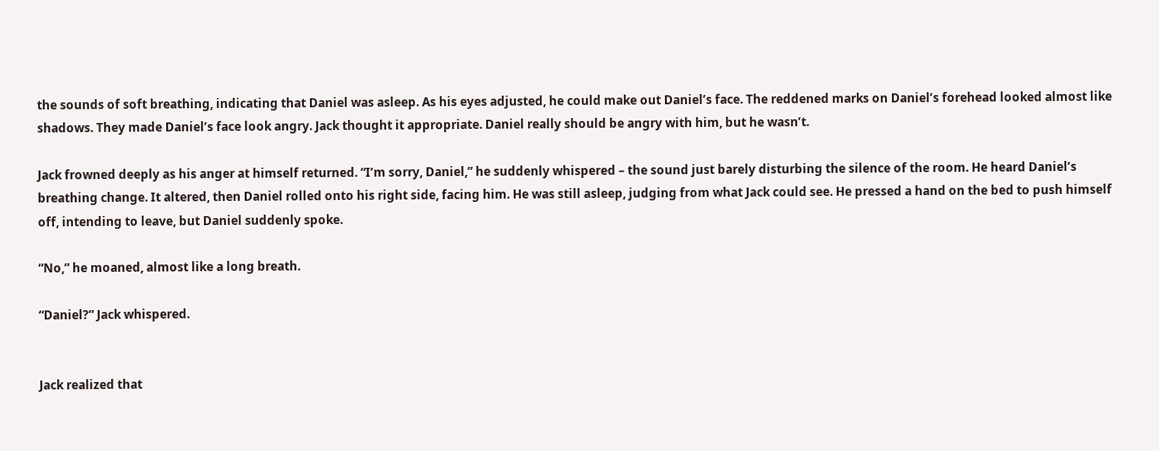the sounds of soft breathing, indicating that Daniel was asleep. As his eyes adjusted, he could make out Daniel’s face. The reddened marks on Daniel’s forehead looked almost like shadows. They made Daniel’s face look angry. Jack thought it appropriate. Daniel really should be angry with him, but he wasn’t.

Jack frowned deeply as his anger at himself returned. “I’m sorry, Daniel,” he suddenly whispered – the sound just barely disturbing the silence of the room. He heard Daniel’s breathing change. It altered, then Daniel rolled onto his right side, facing him. He was still asleep, judging from what Jack could see. He pressed a hand on the bed to push himself off, intending to leave, but Daniel suddenly spoke.

“No,” he moaned, almost like a long breath.

“Daniel?” Jack whispered.


Jack realized that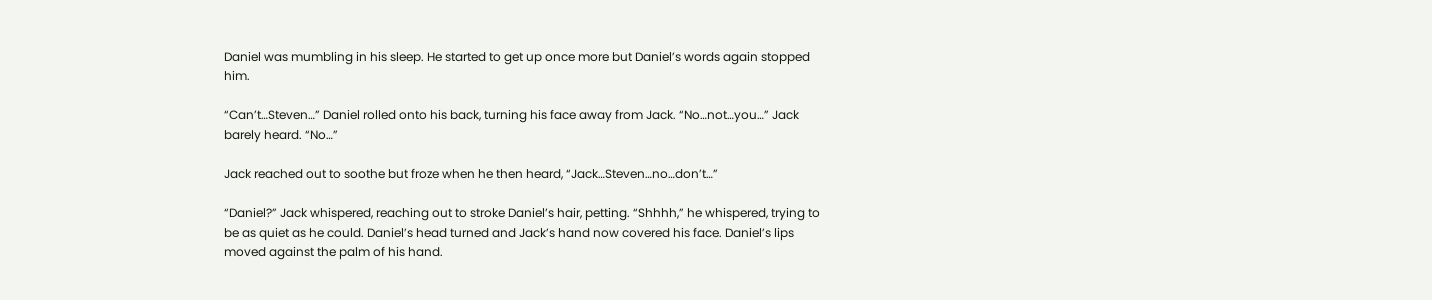Daniel was mumbling in his sleep. He started to get up once more but Daniel’s words again stopped him.

“Can’t…Steven…” Daniel rolled onto his back, turning his face away from Jack. “No…not…you…” Jack barely heard. “No…”

Jack reached out to soothe but froze when he then heard, “Jack…Steven…no…don’t…”

“Daniel?” Jack whispered, reaching out to stroke Daniel’s hair, petting. “Shhhh,” he whispered, trying to be as quiet as he could. Daniel’s head turned and Jack’s hand now covered his face. Daniel’s lips moved against the palm of his hand.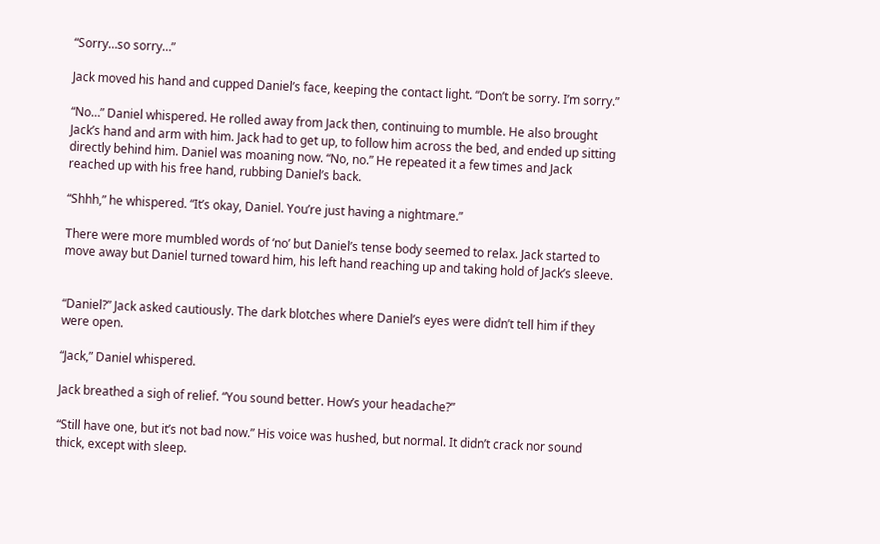“Sorry…so sorry…”

Jack moved his hand and cupped Daniel’s face, keeping the contact light. “Don’t be sorry. I’m sorry.”

“No…” Daniel whispered. He rolled away from Jack then, continuing to mumble. He also brought Jack’s hand and arm with him. Jack had to get up, to follow him across the bed, and ended up sitting directly behind him. Daniel was moaning now. “No, no.” He repeated it a few times and Jack reached up with his free hand, rubbing Daniel’s back.

“Shhh,” he whispered. “It’s okay, Daniel. You’re just having a nightmare.”

There were more mumbled words of ‘no’ but Daniel’s tense body seemed to relax. Jack started to move away but Daniel turned toward him, his left hand reaching up and taking hold of Jack’s sleeve.


“Daniel?” Jack asked cautiously. The dark blotches where Daniel’s eyes were didn’t tell him if they were open.

“Jack,” Daniel whispered.

Jack breathed a sigh of relief. “You sound better. How’s your headache?”

“Still have one, but it’s not bad now.” His voice was hushed, but normal. It didn’t crack nor sound thick, except with sleep.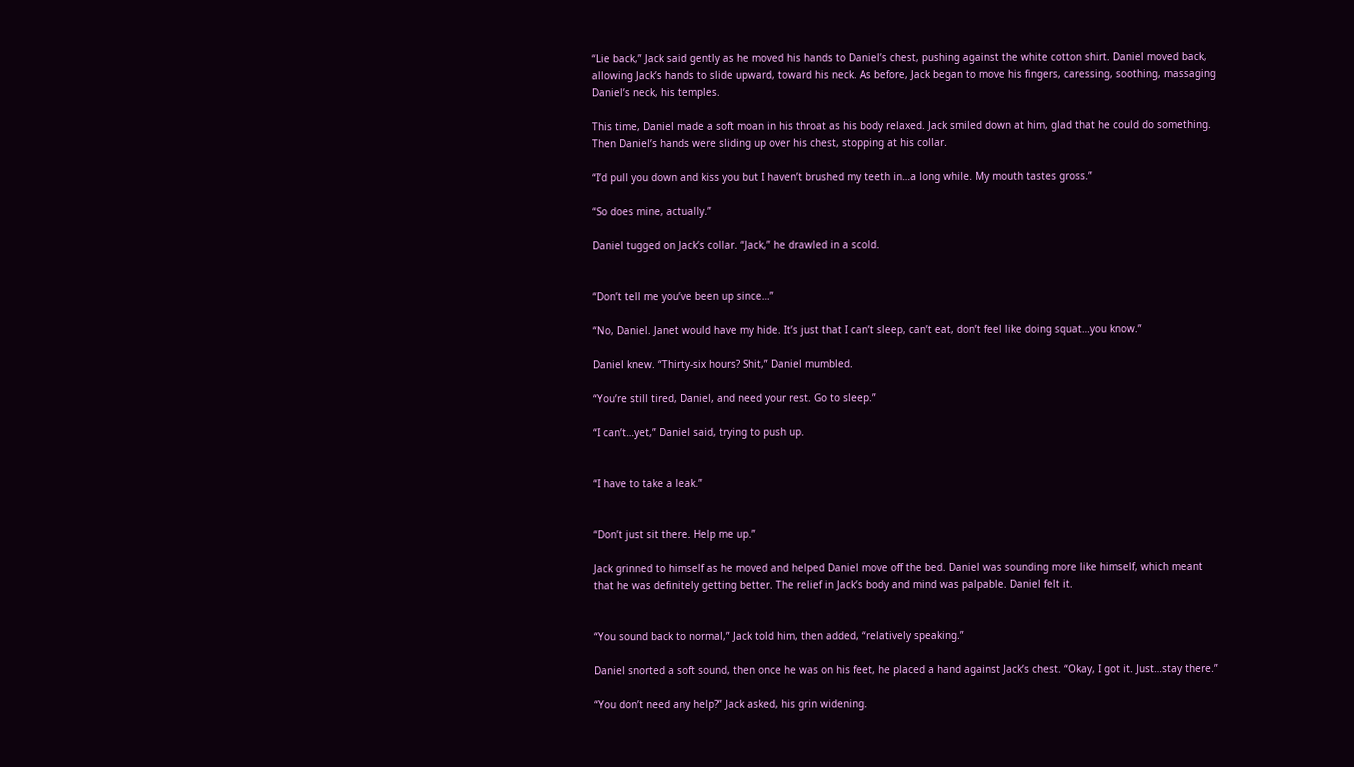“Lie back,” Jack said gently as he moved his hands to Daniel’s chest, pushing against the white cotton shirt. Daniel moved back, allowing Jack’s hands to slide upward, toward his neck. As before, Jack began to move his fingers, caressing, soothing, massaging Daniel’s neck, his temples.

This time, Daniel made a soft moan in his throat as his body relaxed. Jack smiled down at him, glad that he could do something. Then Daniel’s hands were sliding up over his chest, stopping at his collar.

“I’d pull you down and kiss you but I haven’t brushed my teeth in…a long while. My mouth tastes gross.”

“So does mine, actually.”

Daniel tugged on Jack’s collar. “Jack,” he drawled in a scold.


“Don’t tell me you’ve been up since…”

“No, Daniel. Janet would have my hide. It’s just that I can’t sleep, can’t eat, don’t feel like doing squat…you know.”

Daniel knew. “Thirty-six hours? Shit,” Daniel mumbled.

“You’re still tired, Daniel, and need your rest. Go to sleep.”

“I can’t…yet,” Daniel said, trying to push up.


“I have to take a leak.”


“Don’t just sit there. Help me up.”

Jack grinned to himself as he moved and helped Daniel move off the bed. Daniel was sounding more like himself, which meant that he was definitely getting better. The relief in Jack’s body and mind was palpable. Daniel felt it.


“You sound back to normal,” Jack told him, then added, “relatively speaking.”

Daniel snorted a soft sound, then once he was on his feet, he placed a hand against Jack’s chest. “Okay, I got it. Just…stay there.”

“You don’t need any help?” Jack asked, his grin widening.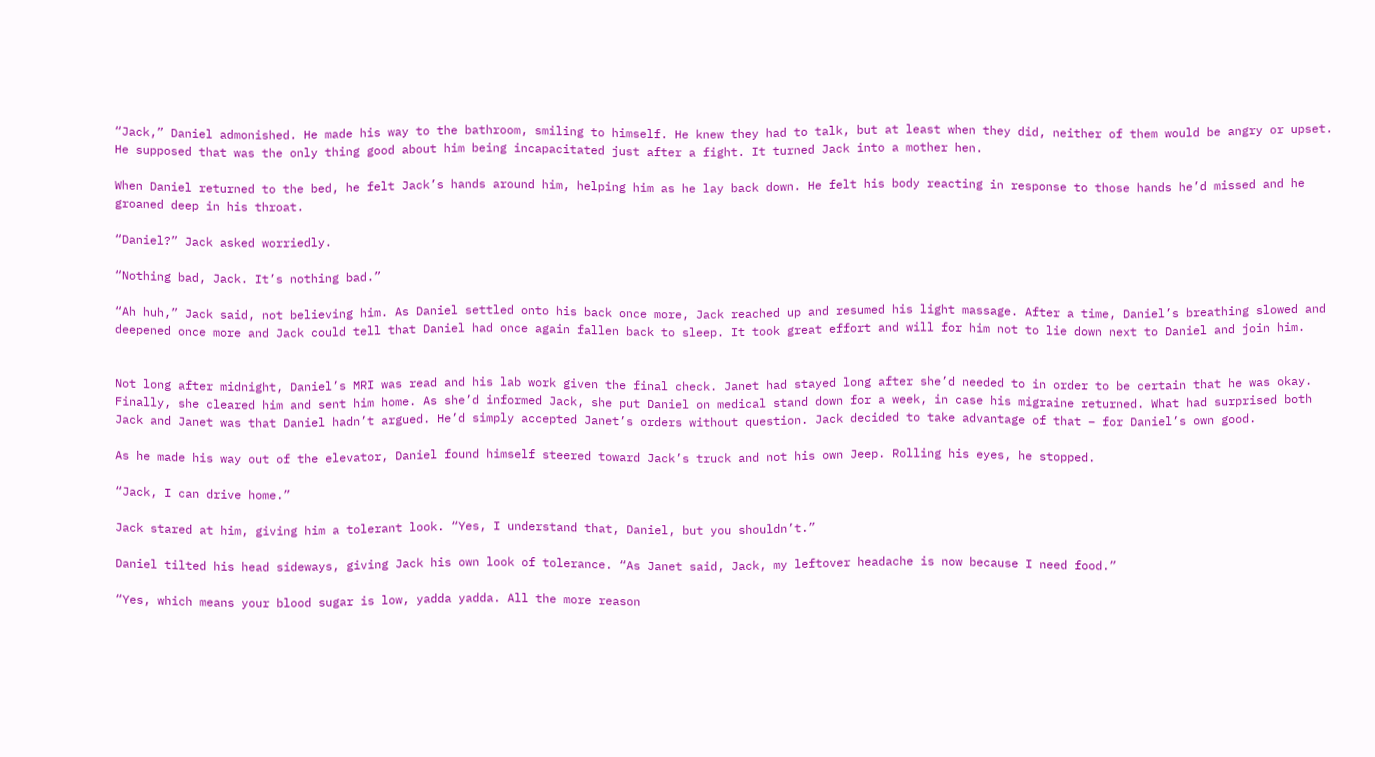“Jack,” Daniel admonished. He made his way to the bathroom, smiling to himself. He knew they had to talk, but at least when they did, neither of them would be angry or upset. He supposed that was the only thing good about him being incapacitated just after a fight. It turned Jack into a mother hen.

When Daniel returned to the bed, he felt Jack’s hands around him, helping him as he lay back down. He felt his body reacting in response to those hands he’d missed and he groaned deep in his throat.

“Daniel?” Jack asked worriedly.

“Nothing bad, Jack. It’s nothing bad.”

“Ah huh,” Jack said, not believing him. As Daniel settled onto his back once more, Jack reached up and resumed his light massage. After a time, Daniel’s breathing slowed and deepened once more and Jack could tell that Daniel had once again fallen back to sleep. It took great effort and will for him not to lie down next to Daniel and join him.


Not long after midnight, Daniel’s MRI was read and his lab work given the final check. Janet had stayed long after she’d needed to in order to be certain that he was okay. Finally, she cleared him and sent him home. As she’d informed Jack, she put Daniel on medical stand down for a week, in case his migraine returned. What had surprised both Jack and Janet was that Daniel hadn’t argued. He’d simply accepted Janet’s orders without question. Jack decided to take advantage of that – for Daniel’s own good.

As he made his way out of the elevator, Daniel found himself steered toward Jack’s truck and not his own Jeep. Rolling his eyes, he stopped.

“Jack, I can drive home.”

Jack stared at him, giving him a tolerant look. “Yes, I understand that, Daniel, but you shouldn’t.”

Daniel tilted his head sideways, giving Jack his own look of tolerance. “As Janet said, Jack, my leftover headache is now because I need food.”

“Yes, which means your blood sugar is low, yadda yadda. All the more reason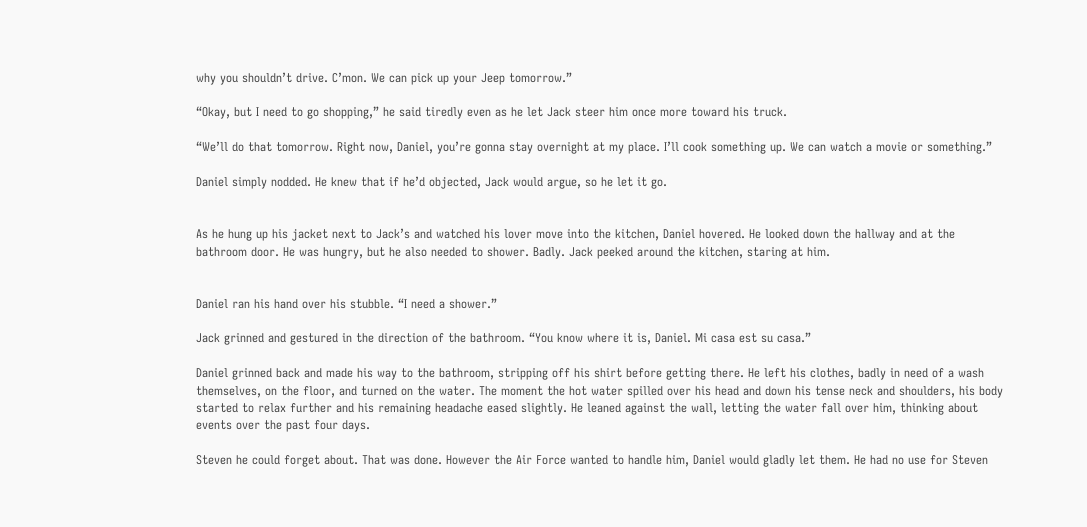why you shouldn’t drive. C’mon. We can pick up your Jeep tomorrow.”

“Okay, but I need to go shopping,” he said tiredly even as he let Jack steer him once more toward his truck.

“We’ll do that tomorrow. Right now, Daniel, you’re gonna stay overnight at my place. I’ll cook something up. We can watch a movie or something.”

Daniel simply nodded. He knew that if he’d objected, Jack would argue, so he let it go.


As he hung up his jacket next to Jack’s and watched his lover move into the kitchen, Daniel hovered. He looked down the hallway and at the bathroom door. He was hungry, but he also needed to shower. Badly. Jack peeked around the kitchen, staring at him.


Daniel ran his hand over his stubble. “I need a shower.”

Jack grinned and gestured in the direction of the bathroom. “You know where it is, Daniel. Mi casa est su casa.”

Daniel grinned back and made his way to the bathroom, stripping off his shirt before getting there. He left his clothes, badly in need of a wash themselves, on the floor, and turned on the water. The moment the hot water spilled over his head and down his tense neck and shoulders, his body started to relax further and his remaining headache eased slightly. He leaned against the wall, letting the water fall over him, thinking about events over the past four days.

Steven he could forget about. That was done. However the Air Force wanted to handle him, Daniel would gladly let them. He had no use for Steven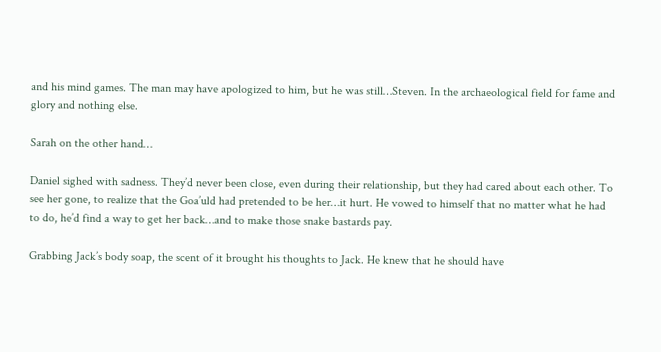and his mind games. The man may have apologized to him, but he was still…Steven. In the archaeological field for fame and glory and nothing else.

Sarah on the other hand…

Daniel sighed with sadness. They’d never been close, even during their relationship, but they had cared about each other. To see her gone, to realize that the Goa’uld had pretended to be her…it hurt. He vowed to himself that no matter what he had to do, he’d find a way to get her back…and to make those snake bastards pay.

Grabbing Jack’s body soap, the scent of it brought his thoughts to Jack. He knew that he should have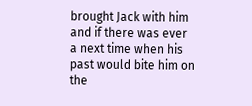brought Jack with him and if there was ever a next time when his past would bite him on the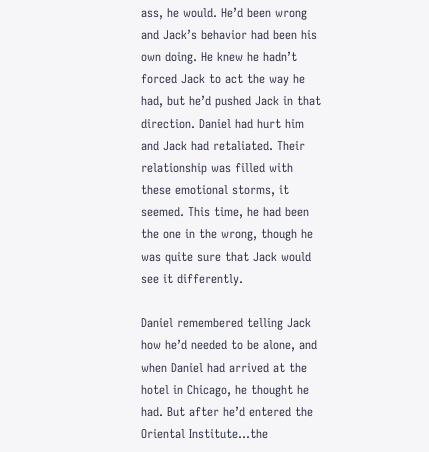ass, he would. He’d been wrong and Jack’s behavior had been his own doing. He knew he hadn’t forced Jack to act the way he had, but he’d pushed Jack in that direction. Daniel had hurt him and Jack had retaliated. Their relationship was filled with these emotional storms, it seemed. This time, he had been the one in the wrong, though he was quite sure that Jack would see it differently.

Daniel remembered telling Jack how he’d needed to be alone, and when Daniel had arrived at the hotel in Chicago, he thought he had. But after he’d entered the Oriental Institute…the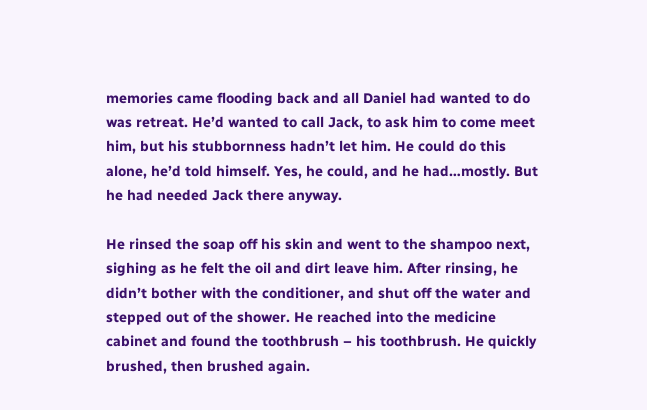memories came flooding back and all Daniel had wanted to do was retreat. He’d wanted to call Jack, to ask him to come meet him, but his stubbornness hadn’t let him. He could do this alone, he’d told himself. Yes, he could, and he had…mostly. But he had needed Jack there anyway.

He rinsed the soap off his skin and went to the shampoo next, sighing as he felt the oil and dirt leave him. After rinsing, he didn’t bother with the conditioner, and shut off the water and stepped out of the shower. He reached into the medicine cabinet and found the toothbrush – his toothbrush. He quickly brushed, then brushed again.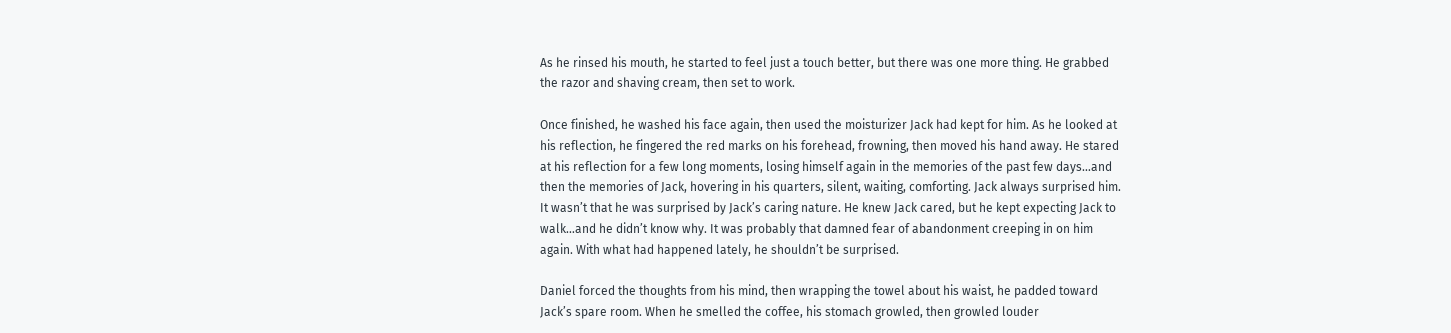As he rinsed his mouth, he started to feel just a touch better, but there was one more thing. He grabbed the razor and shaving cream, then set to work.

Once finished, he washed his face again, then used the moisturizer Jack had kept for him. As he looked at his reflection, he fingered the red marks on his forehead, frowning, then moved his hand away. He stared at his reflection for a few long moments, losing himself again in the memories of the past few days…and then the memories of Jack, hovering in his quarters, silent, waiting, comforting. Jack always surprised him. It wasn’t that he was surprised by Jack’s caring nature. He knew Jack cared, but he kept expecting Jack to walk…and he didn’t know why. It was probably that damned fear of abandonment creeping in on him again. With what had happened lately, he shouldn’t be surprised.

Daniel forced the thoughts from his mind, then wrapping the towel about his waist, he padded toward Jack’s spare room. When he smelled the coffee, his stomach growled, then growled louder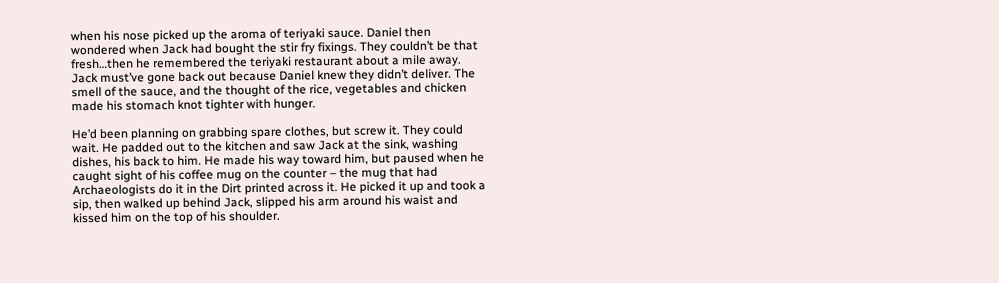when his nose picked up the aroma of teriyaki sauce. Daniel then wondered when Jack had bought the stir fry fixings. They couldn’t be that fresh…then he remembered the teriyaki restaurant about a mile away. Jack must’ve gone back out because Daniel knew they didn’t deliver. The smell of the sauce, and the thought of the rice, vegetables and chicken made his stomach knot tighter with hunger.

He’d been planning on grabbing spare clothes, but screw it. They could wait. He padded out to the kitchen and saw Jack at the sink, washing dishes, his back to him. He made his way toward him, but paused when he caught sight of his coffee mug on the counter – the mug that had Archaeologists do it in the Dirt printed across it. He picked it up and took a sip, then walked up behind Jack, slipped his arm around his waist and kissed him on the top of his shoulder.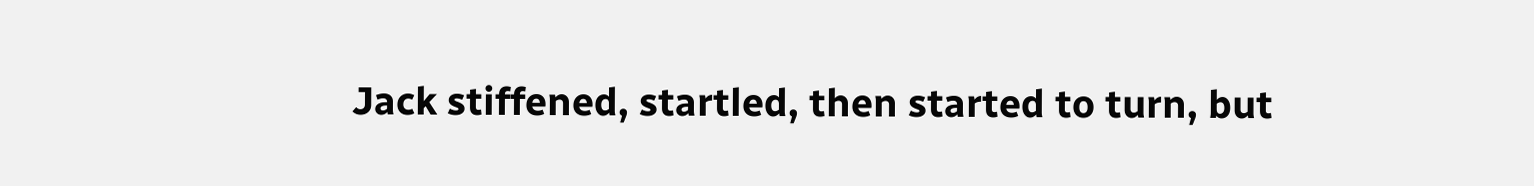Jack stiffened, startled, then started to turn, but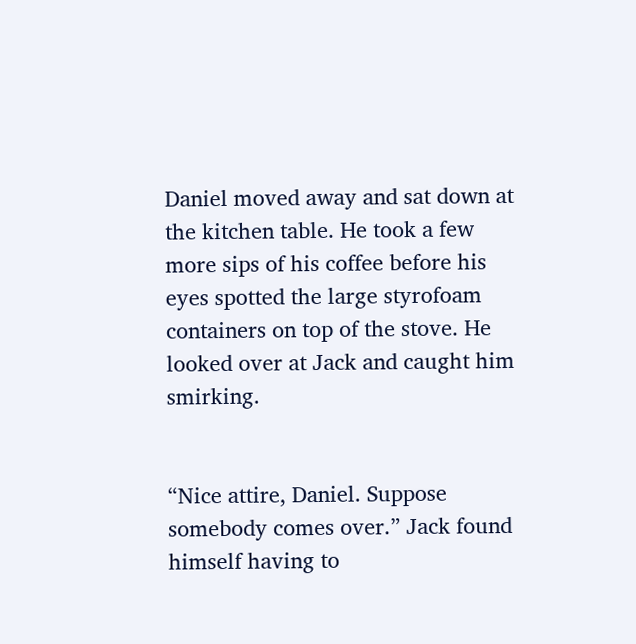Daniel moved away and sat down at the kitchen table. He took a few more sips of his coffee before his eyes spotted the large styrofoam containers on top of the stove. He looked over at Jack and caught him smirking.


“Nice attire, Daniel. Suppose somebody comes over.” Jack found himself having to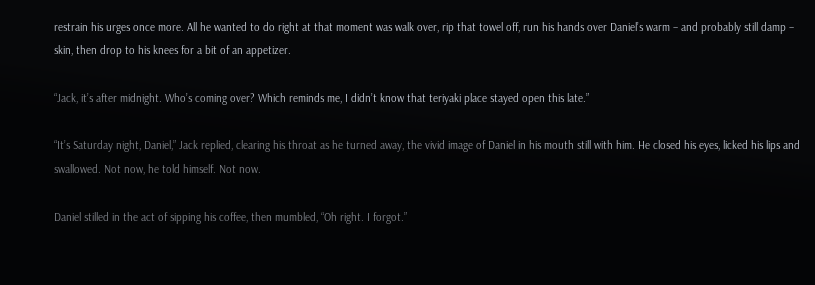restrain his urges once more. All he wanted to do right at that moment was walk over, rip that towel off, run his hands over Daniel’s warm – and probably still damp – skin, then drop to his knees for a bit of an appetizer.

“Jack, it’s after midnight. Who’s coming over? Which reminds me, I didn’t know that teriyaki place stayed open this late.”

“It’s Saturday night, Daniel,” Jack replied, clearing his throat as he turned away, the vivid image of Daniel in his mouth still with him. He closed his eyes, licked his lips and swallowed. Not now, he told himself. Not now.

Daniel stilled in the act of sipping his coffee, then mumbled, “Oh right. I forgot.”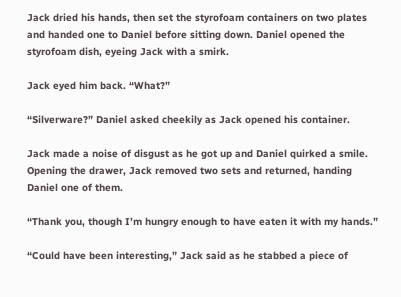Jack dried his hands, then set the styrofoam containers on two plates and handed one to Daniel before sitting down. Daniel opened the styrofoam dish, eyeing Jack with a smirk.

Jack eyed him back. “What?”

“Silverware?” Daniel asked cheekily as Jack opened his container.

Jack made a noise of disgust as he got up and Daniel quirked a smile. Opening the drawer, Jack removed two sets and returned, handing Daniel one of them.

“Thank you, though I’m hungry enough to have eaten it with my hands.”

“Could have been interesting,” Jack said as he stabbed a piece of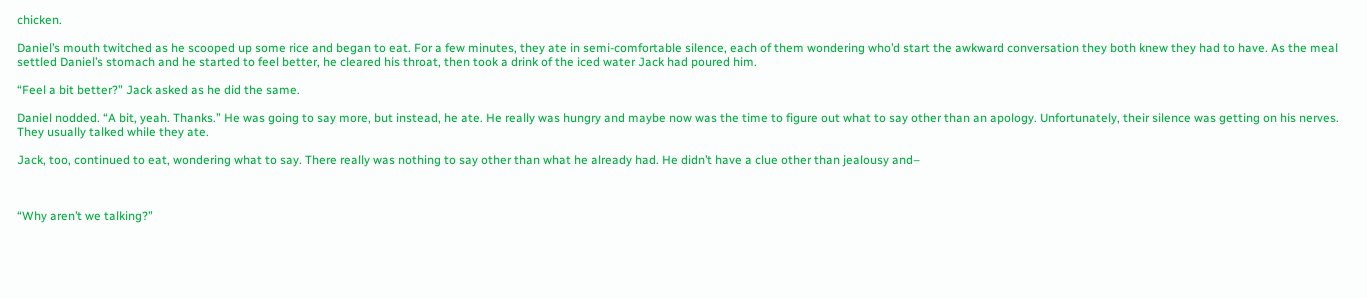chicken.

Daniel’s mouth twitched as he scooped up some rice and began to eat. For a few minutes, they ate in semi-comfortable silence, each of them wondering who’d start the awkward conversation they both knew they had to have. As the meal settled Daniel’s stomach and he started to feel better, he cleared his throat, then took a drink of the iced water Jack had poured him.

“Feel a bit better?” Jack asked as he did the same.

Daniel nodded. “A bit, yeah. Thanks.” He was going to say more, but instead, he ate. He really was hungry and maybe now was the time to figure out what to say other than an apology. Unfortunately, their silence was getting on his nerves. They usually talked while they ate.

Jack, too, continued to eat, wondering what to say. There really was nothing to say other than what he already had. He didn’t have a clue other than jealousy and–



“Why aren’t we talking?”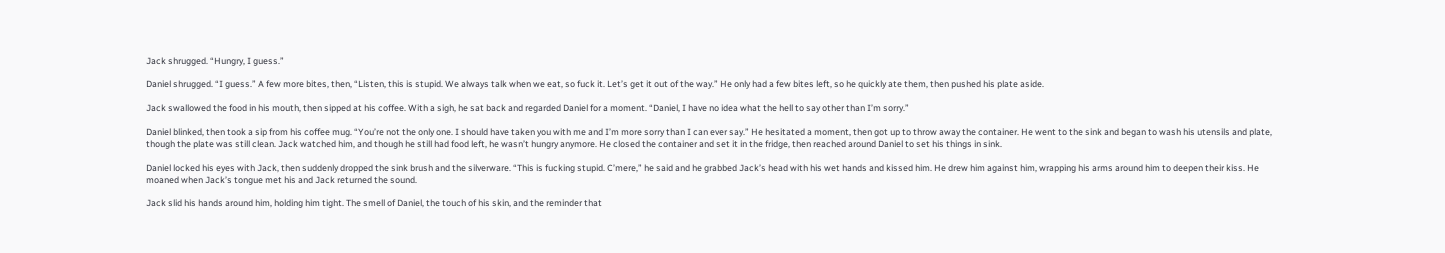Jack shrugged. “Hungry, I guess.”

Daniel shrugged. “I guess.” A few more bites, then, “Listen, this is stupid. We always talk when we eat, so fuck it. Let’s get it out of the way.” He only had a few bites left, so he quickly ate them, then pushed his plate aside.

Jack swallowed the food in his mouth, then sipped at his coffee. With a sigh, he sat back and regarded Daniel for a moment. “Daniel, I have no idea what the hell to say other than I’m sorry.”

Daniel blinked, then took a sip from his coffee mug. “You’re not the only one. I should have taken you with me and I’m more sorry than I can ever say.” He hesitated a moment, then got up to throw away the container. He went to the sink and began to wash his utensils and plate, though the plate was still clean. Jack watched him, and though he still had food left, he wasn’t hungry anymore. He closed the container and set it in the fridge, then reached around Daniel to set his things in sink.

Daniel locked his eyes with Jack, then suddenly dropped the sink brush and the silverware. “This is fucking stupid. C’mere,” he said and he grabbed Jack’s head with his wet hands and kissed him. He drew him against him, wrapping his arms around him to deepen their kiss. He moaned when Jack’s tongue met his and Jack returned the sound.

Jack slid his hands around him, holding him tight. The smell of Daniel, the touch of his skin, and the reminder that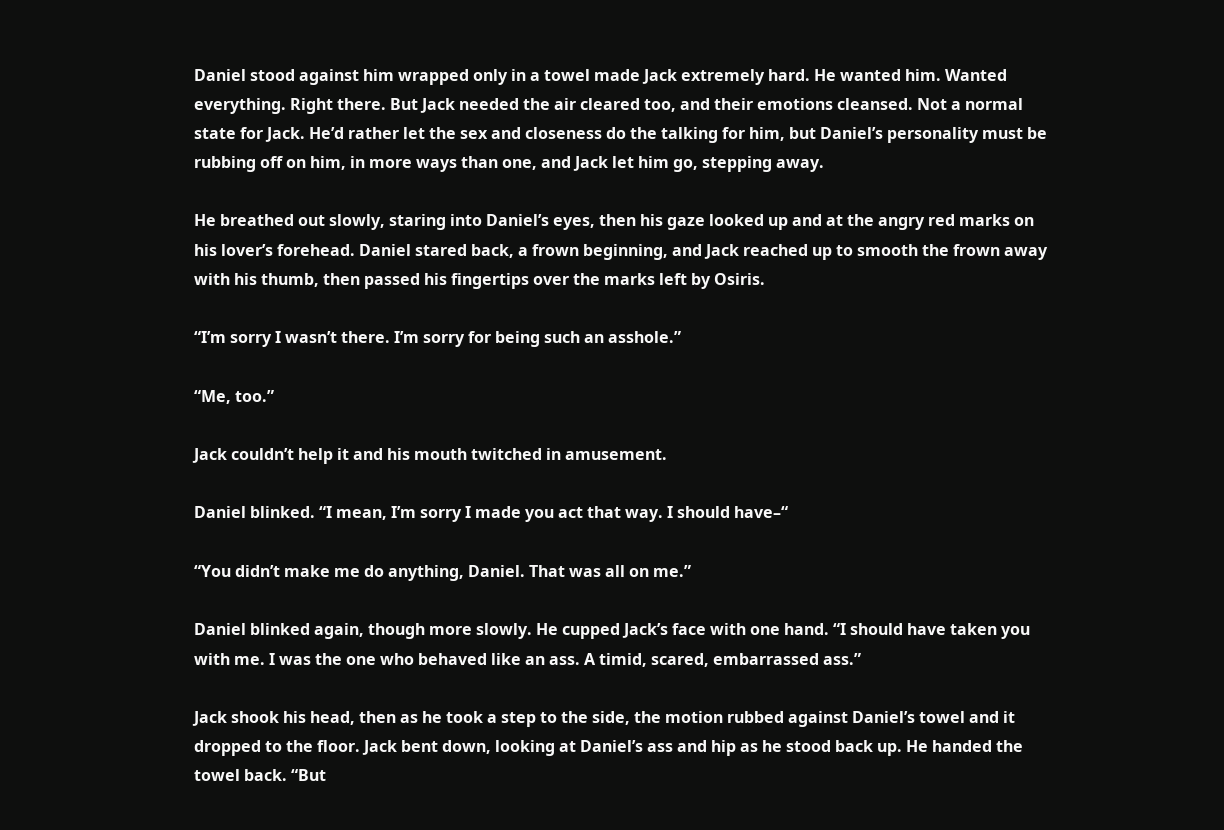Daniel stood against him wrapped only in a towel made Jack extremely hard. He wanted him. Wanted everything. Right there. But Jack needed the air cleared too, and their emotions cleansed. Not a normal state for Jack. He’d rather let the sex and closeness do the talking for him, but Daniel’s personality must be rubbing off on him, in more ways than one, and Jack let him go, stepping away.

He breathed out slowly, staring into Daniel’s eyes, then his gaze looked up and at the angry red marks on his lover’s forehead. Daniel stared back, a frown beginning, and Jack reached up to smooth the frown away with his thumb, then passed his fingertips over the marks left by Osiris.

“I’m sorry I wasn’t there. I’m sorry for being such an asshole.”

“Me, too.”

Jack couldn’t help it and his mouth twitched in amusement.

Daniel blinked. “I mean, I’m sorry I made you act that way. I should have–“

“You didn’t make me do anything, Daniel. That was all on me.”

Daniel blinked again, though more slowly. He cupped Jack’s face with one hand. “I should have taken you with me. I was the one who behaved like an ass. A timid, scared, embarrassed ass.”

Jack shook his head, then as he took a step to the side, the motion rubbed against Daniel’s towel and it dropped to the floor. Jack bent down, looking at Daniel’s ass and hip as he stood back up. He handed the towel back. “But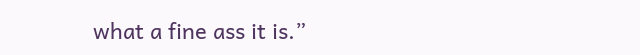what a fine ass it is.”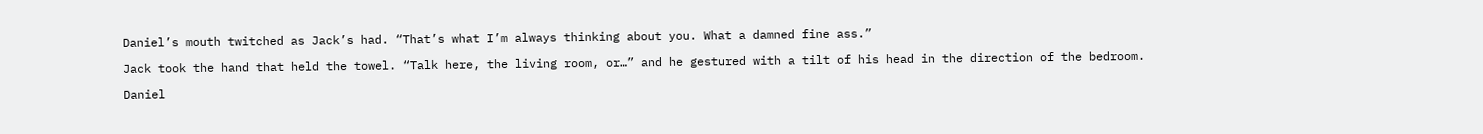Daniel’s mouth twitched as Jack’s had. “That’s what I’m always thinking about you. What a damned fine ass.”

Jack took the hand that held the towel. “Talk here, the living room, or…” and he gestured with a tilt of his head in the direction of the bedroom.

Daniel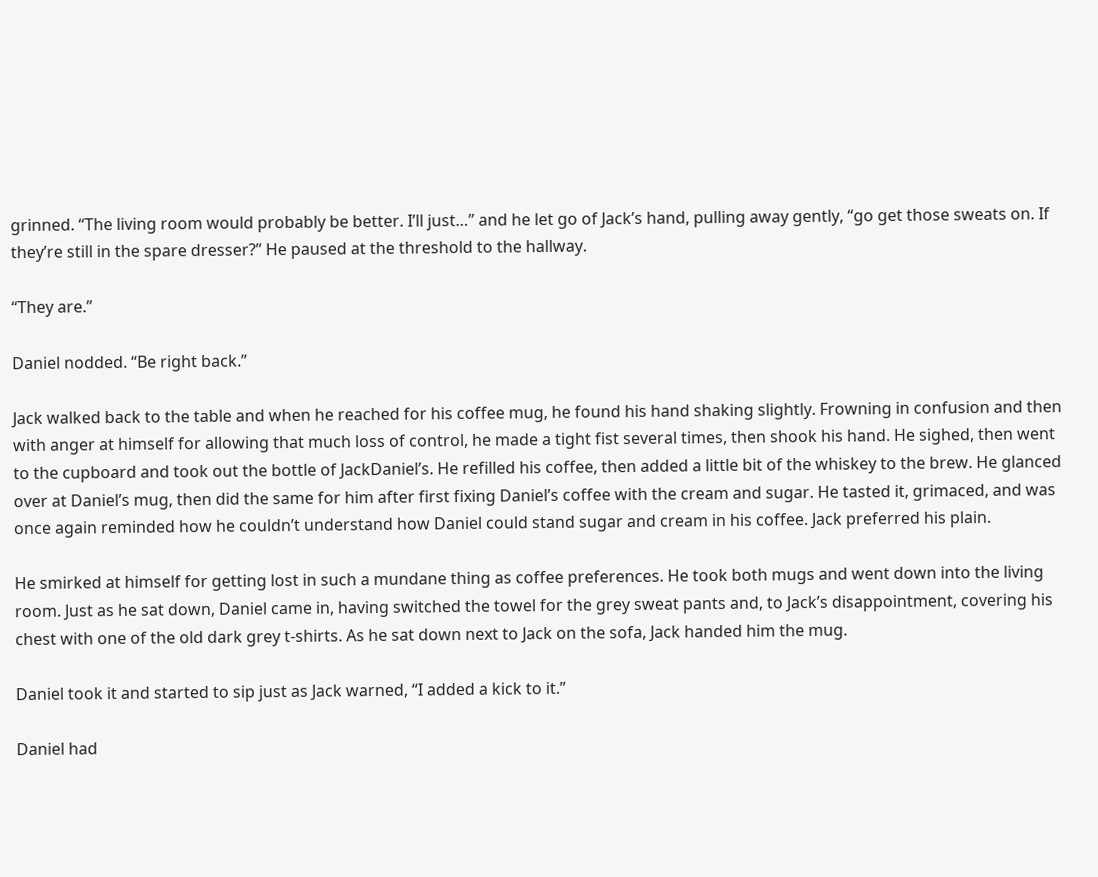grinned. “The living room would probably be better. I’ll just…” and he let go of Jack’s hand, pulling away gently, “go get those sweats on. If they’re still in the spare dresser?” He paused at the threshold to the hallway.

“They are.”

Daniel nodded. “Be right back.”

Jack walked back to the table and when he reached for his coffee mug, he found his hand shaking slightly. Frowning in confusion and then with anger at himself for allowing that much loss of control, he made a tight fist several times, then shook his hand. He sighed, then went to the cupboard and took out the bottle of JackDaniel’s. He refilled his coffee, then added a little bit of the whiskey to the brew. He glanced over at Daniel’s mug, then did the same for him after first fixing Daniel’s coffee with the cream and sugar. He tasted it, grimaced, and was once again reminded how he couldn’t understand how Daniel could stand sugar and cream in his coffee. Jack preferred his plain.

He smirked at himself for getting lost in such a mundane thing as coffee preferences. He took both mugs and went down into the living room. Just as he sat down, Daniel came in, having switched the towel for the grey sweat pants and, to Jack’s disappointment, covering his chest with one of the old dark grey t-shirts. As he sat down next to Jack on the sofa, Jack handed him the mug.

Daniel took it and started to sip just as Jack warned, “I added a kick to it.”

Daniel had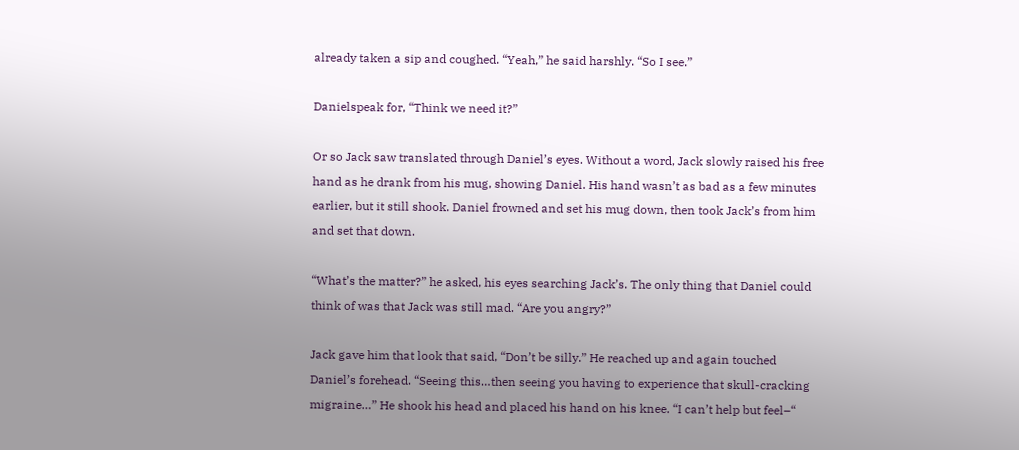already taken a sip and coughed. “Yeah,” he said harshly. “So I see.”

Danielspeak for, “Think we need it?”

Or so Jack saw translated through Daniel’s eyes. Without a word, Jack slowly raised his free hand as he drank from his mug, showing Daniel. His hand wasn’t as bad as a few minutes earlier, but it still shook. Daniel frowned and set his mug down, then took Jack’s from him and set that down.

“What’s the matter?” he asked, his eyes searching Jack’s. The only thing that Daniel could think of was that Jack was still mad. “Are you angry?”

Jack gave him that look that said, “Don’t be silly.” He reached up and again touched Daniel’s forehead. “Seeing this…then seeing you having to experience that skull-cracking migraine…” He shook his head and placed his hand on his knee. “I can’t help but feel–“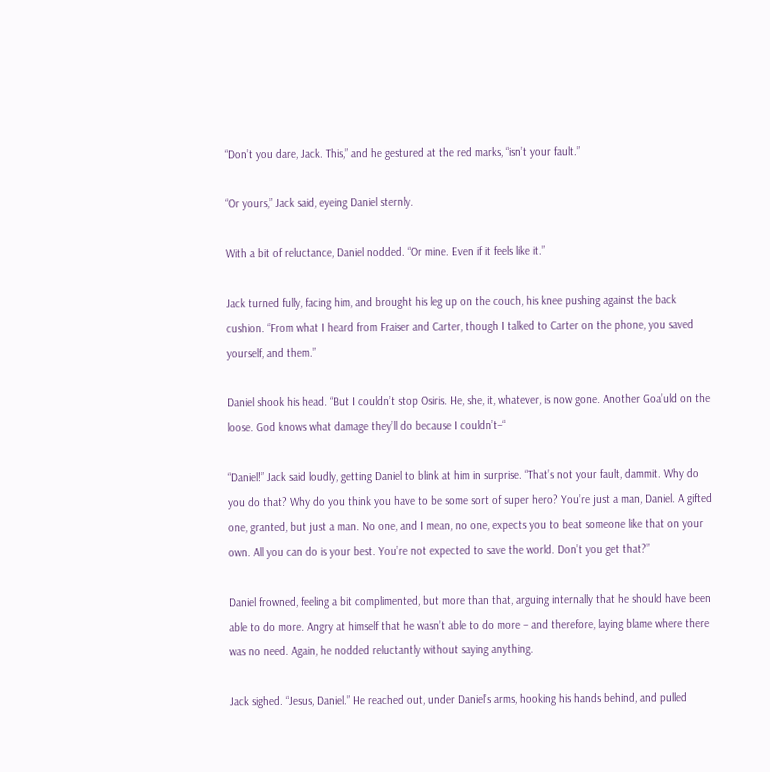“Don’t you dare, Jack. This,” and he gestured at the red marks, “isn’t your fault.”

“Or yours,” Jack said, eyeing Daniel sternly.

With a bit of reluctance, Daniel nodded. “Or mine. Even if it feels like it.”

Jack turned fully, facing him, and brought his leg up on the couch, his knee pushing against the back cushion. “From what I heard from Fraiser and Carter, though I talked to Carter on the phone, you saved yourself, and them.”

Daniel shook his head. “But I couldn’t stop Osiris. He, she, it, whatever, is now gone. Another Goa’uld on the loose. God knows what damage they’ll do because I couldn’t–“

“Daniel!” Jack said loudly, getting Daniel to blink at him in surprise. “That’s not your fault, dammit. Why do you do that? Why do you think you have to be some sort of super hero? You’re just a man, Daniel. A gifted one, granted, but just a man. No one, and I mean, no one, expects you to beat someone like that on your own. All you can do is your best. You’re not expected to save the world. Don’t you get that?”

Daniel frowned, feeling a bit complimented, but more than that, arguing internally that he should have been able to do more. Angry at himself that he wasn’t able to do more – and therefore, laying blame where there was no need. Again, he nodded reluctantly without saying anything.

Jack sighed. “Jesus, Daniel.” He reached out, under Daniel’s arms, hooking his hands behind, and pulled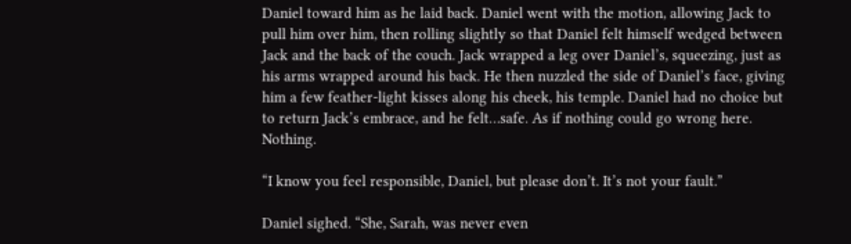Daniel toward him as he laid back. Daniel went with the motion, allowing Jack to pull him over him, then rolling slightly so that Daniel felt himself wedged between Jack and the back of the couch. Jack wrapped a leg over Daniel’s, squeezing, just as his arms wrapped around his back. He then nuzzled the side of Daniel’s face, giving him a few feather-light kisses along his cheek, his temple. Daniel had no choice but to return Jack’s embrace, and he felt…safe. As if nothing could go wrong here. Nothing.

“I know you feel responsible, Daniel, but please don’t. It’s not your fault.”

Daniel sighed. “She, Sarah, was never even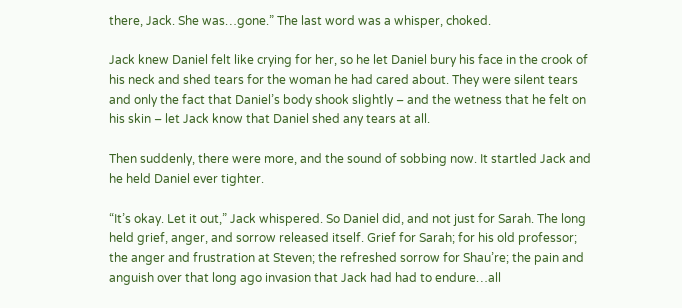there, Jack. She was…gone.” The last word was a whisper, choked.

Jack knew Daniel felt like crying for her, so he let Daniel bury his face in the crook of his neck and shed tears for the woman he had cared about. They were silent tears and only the fact that Daniel’s body shook slightly – and the wetness that he felt on his skin – let Jack know that Daniel shed any tears at all.

Then suddenly, there were more, and the sound of sobbing now. It startled Jack and he held Daniel ever tighter.

“It’s okay. Let it out,” Jack whispered. So Daniel did, and not just for Sarah. The long held grief, anger, and sorrow released itself. Grief for Sarah; for his old professor; the anger and frustration at Steven; the refreshed sorrow for Shau’re; the pain and anguish over that long ago invasion that Jack had had to endure…all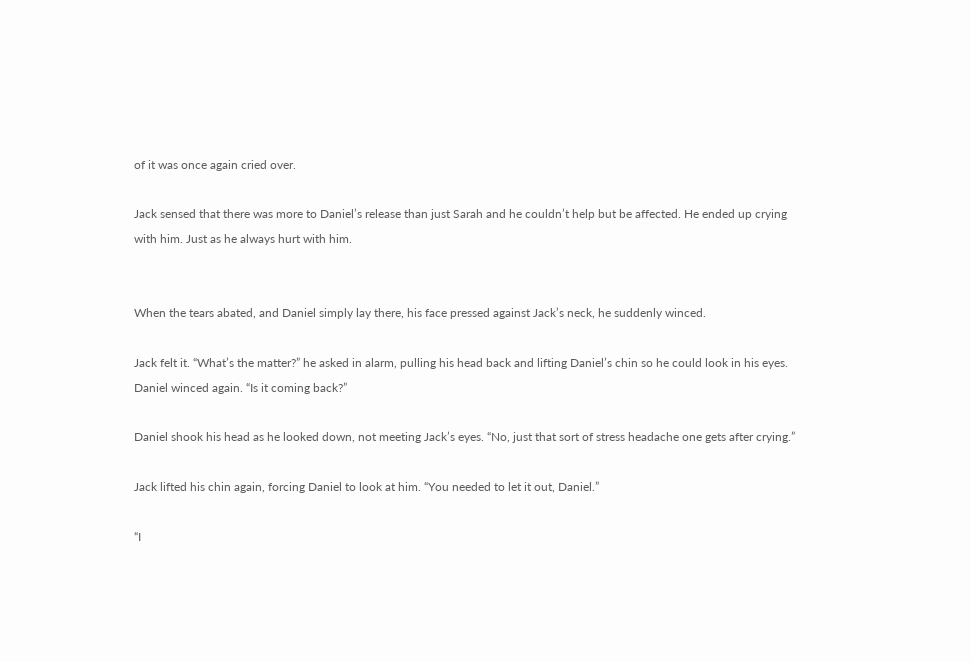of it was once again cried over.

Jack sensed that there was more to Daniel’s release than just Sarah and he couldn’t help but be affected. He ended up crying with him. Just as he always hurt with him.


When the tears abated, and Daniel simply lay there, his face pressed against Jack’s neck, he suddenly winced.

Jack felt it. “What’s the matter?” he asked in alarm, pulling his head back and lifting Daniel’s chin so he could look in his eyes. Daniel winced again. “Is it coming back?”

Daniel shook his head as he looked down, not meeting Jack’s eyes. “No, just that sort of stress headache one gets after crying.”

Jack lifted his chin again, forcing Daniel to look at him. “You needed to let it out, Daniel.”

“I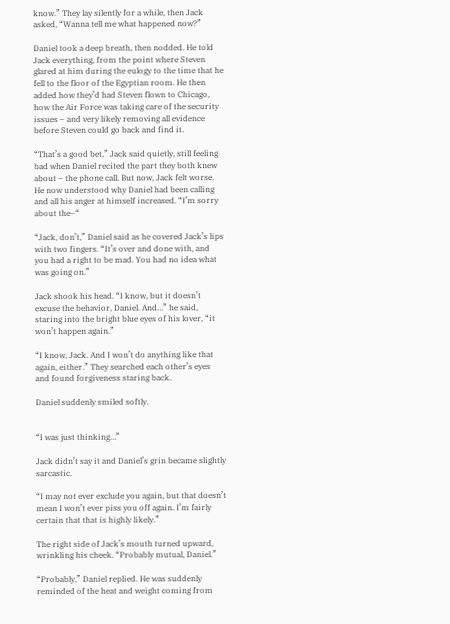know.” They lay silently for a while, then Jack asked, “Wanna tell me what happened now?”

Daniel took a deep breath, then nodded. He told Jack everything, from the point where Steven glared at him during the eulogy to the time that he fell to the floor of the Egyptian room. He then added how they’d had Steven flown to Chicago, how the Air Force was taking care of the security issues – and very likely removing all evidence before Steven could go back and find it.

“That’s a good bet,” Jack said quietly, still feeling bad when Daniel recited the part they both knew about – the phone call. But now, Jack felt worse. He now understood why Daniel had been calling and all his anger at himself increased. “I’m sorry about the–“

“Jack, don’t,” Daniel said as he covered Jack’s lips with two fingers. “It’s over and done with, and you had a right to be mad. You had no idea what was going on.”

Jack shook his head. “I know, but it doesn’t excuse the behavior, Daniel. And…” he said, staring into the bright blue eyes of his lover, “it won’t happen again.”

“I know, Jack. And I won’t do anything like that again, either.” They searched each other’s eyes and found forgiveness staring back.

Daniel suddenly smiled softly.


“I was just thinking…”

Jack didn’t say it and Daniel’s grin became slightly sarcastic.

“I may not ever exclude you again, but that doesn’t mean I won’t ever piss you off again. I’m fairly certain that that is highly likely.”

The right side of Jack’s mouth turned upward, wrinkling his cheek. “Probably mutual, Daniel.”

“Probably,” Daniel replied. He was suddenly reminded of the heat and weight coming from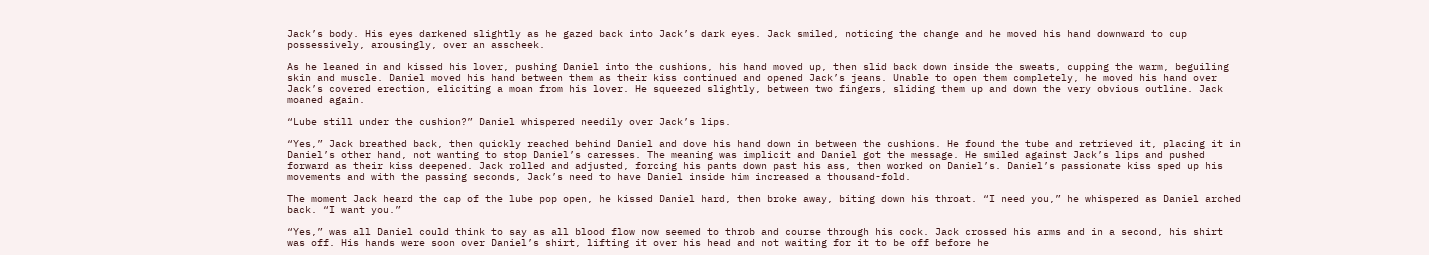Jack’s body. His eyes darkened slightly as he gazed back into Jack’s dark eyes. Jack smiled, noticing the change and he moved his hand downward to cup possessively, arousingly, over an asscheek.

As he leaned in and kissed his lover, pushing Daniel into the cushions, his hand moved up, then slid back down inside the sweats, cupping the warm, beguiling skin and muscle. Daniel moved his hand between them as their kiss continued and opened Jack’s jeans. Unable to open them completely, he moved his hand over Jack’s covered erection, eliciting a moan from his lover. He squeezed slightly, between two fingers, sliding them up and down the very obvious outline. Jack moaned again.

“Lube still under the cushion?” Daniel whispered needily over Jack’s lips.

“Yes,” Jack breathed back, then quickly reached behind Daniel and dove his hand down in between the cushions. He found the tube and retrieved it, placing it in Daniel’s other hand, not wanting to stop Daniel’s caresses. The meaning was implicit and Daniel got the message. He smiled against Jack’s lips and pushed forward as their kiss deepened. Jack rolled and adjusted, forcing his pants down past his ass, then worked on Daniel’s. Daniel’s passionate kiss sped up his movements and with the passing seconds, Jack’s need to have Daniel inside him increased a thousand-fold.

The moment Jack heard the cap of the lube pop open, he kissed Daniel hard, then broke away, biting down his throat. “I need you,” he whispered as Daniel arched back. “I want you.”

“Yes,” was all Daniel could think to say as all blood flow now seemed to throb and course through his cock. Jack crossed his arms and in a second, his shirt was off. His hands were soon over Daniel’s shirt, lifting it over his head and not waiting for it to be off before he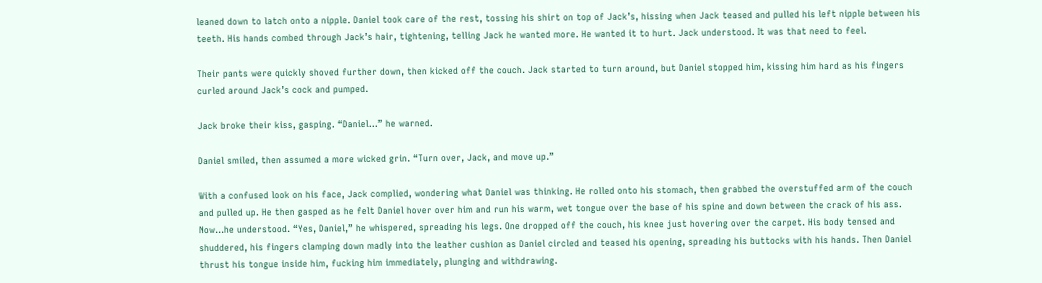leaned down to latch onto a nipple. Daniel took care of the rest, tossing his shirt on top of Jack’s, hissing when Jack teased and pulled his left nipple between his teeth. His hands combed through Jack’s hair, tightening, telling Jack he wanted more. He wanted it to hurt. Jack understood. It was that need to feel.

Their pants were quickly shoved further down, then kicked off the couch. Jack started to turn around, but Daniel stopped him, kissing him hard as his fingers curled around Jack’s cock and pumped.

Jack broke their kiss, gasping. “Daniel…” he warned.

Daniel smiled, then assumed a more wicked grin. “Turn over, Jack, and move up.”

With a confused look on his face, Jack complied, wondering what Daniel was thinking. He rolled onto his stomach, then grabbed the overstuffed arm of the couch and pulled up. He then gasped as he felt Daniel hover over him and run his warm, wet tongue over the base of his spine and down between the crack of his ass. Now…he understood. “Yes, Daniel,” he whispered, spreading his legs. One dropped off the couch, his knee just hovering over the carpet. His body tensed and shuddered, his fingers clamping down madly into the leather cushion as Daniel circled and teased his opening, spreading his buttocks with his hands. Then Daniel thrust his tongue inside him, fucking him immediately, plunging and withdrawing.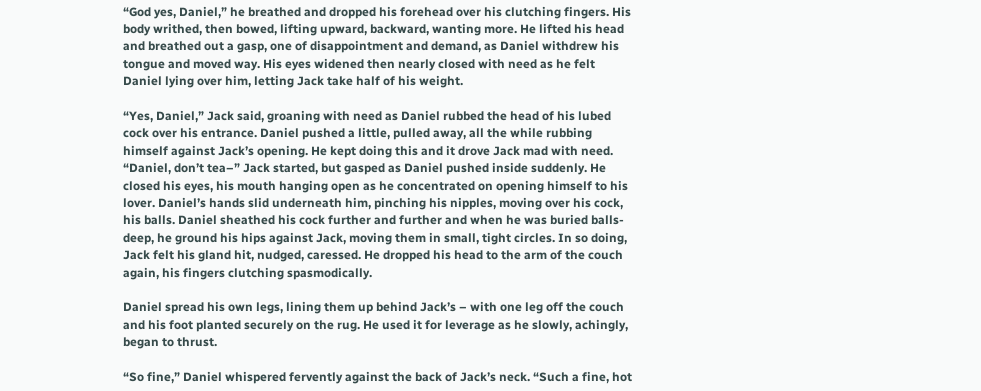“God yes, Daniel,” he breathed and dropped his forehead over his clutching fingers. His body writhed, then bowed, lifting upward, backward, wanting more. He lifted his head and breathed out a gasp, one of disappointment and demand, as Daniel withdrew his tongue and moved way. His eyes widened then nearly closed with need as he felt Daniel lying over him, letting Jack take half of his weight.

“Yes, Daniel,” Jack said, groaning with need as Daniel rubbed the head of his lubed cock over his entrance. Daniel pushed a little, pulled away, all the while rubbing himself against Jack’s opening. He kept doing this and it drove Jack mad with need. “Daniel, don’t tea–” Jack started, but gasped as Daniel pushed inside suddenly. He closed his eyes, his mouth hanging open as he concentrated on opening himself to his lover. Daniel’s hands slid underneath him, pinching his nipples, moving over his cock, his balls. Daniel sheathed his cock further and further and when he was buried balls-deep, he ground his hips against Jack, moving them in small, tight circles. In so doing, Jack felt his gland hit, nudged, caressed. He dropped his head to the arm of the couch again, his fingers clutching spasmodically.

Daniel spread his own legs, lining them up behind Jack’s – with one leg off the couch and his foot planted securely on the rug. He used it for leverage as he slowly, achingly, began to thrust.

“So fine,” Daniel whispered fervently against the back of Jack’s neck. “Such a fine, hot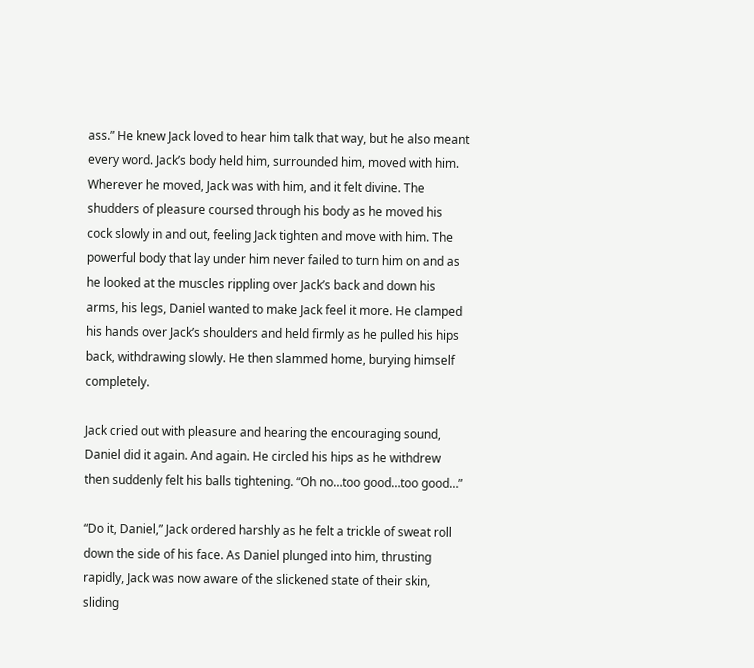ass.” He knew Jack loved to hear him talk that way, but he also meant every word. Jack’s body held him, surrounded him, moved with him. Wherever he moved, Jack was with him, and it felt divine. The shudders of pleasure coursed through his body as he moved his cock slowly in and out, feeling Jack tighten and move with him. The powerful body that lay under him never failed to turn him on and as he looked at the muscles rippling over Jack’s back and down his arms, his legs, Daniel wanted to make Jack feel it more. He clamped his hands over Jack’s shoulders and held firmly as he pulled his hips back, withdrawing slowly. He then slammed home, burying himself completely.

Jack cried out with pleasure and hearing the encouraging sound, Daniel did it again. And again. He circled his hips as he withdrew then suddenly felt his balls tightening. “Oh no…too good…too good…”

“Do it, Daniel,” Jack ordered harshly as he felt a trickle of sweat roll down the side of his face. As Daniel plunged into him, thrusting rapidly, Jack was now aware of the slickened state of their skin, sliding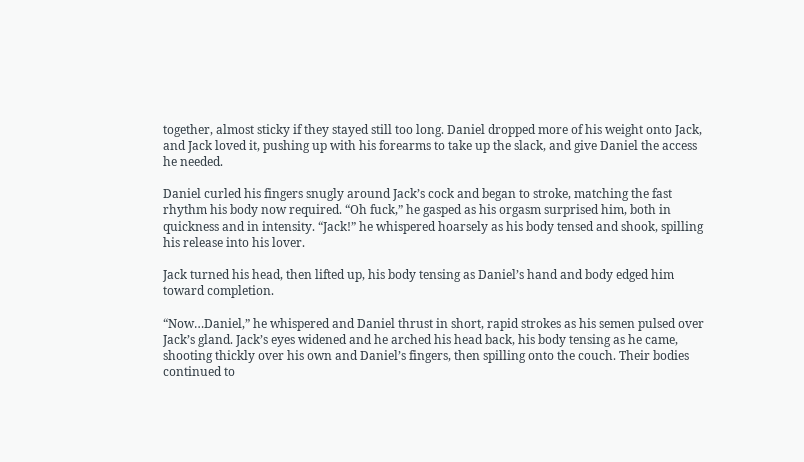together, almost sticky if they stayed still too long. Daniel dropped more of his weight onto Jack, and Jack loved it, pushing up with his forearms to take up the slack, and give Daniel the access he needed.

Daniel curled his fingers snugly around Jack’s cock and began to stroke, matching the fast rhythm his body now required. “Oh fuck,” he gasped as his orgasm surprised him, both in quickness and in intensity. “Jack!” he whispered hoarsely as his body tensed and shook, spilling his release into his lover.

Jack turned his head, then lifted up, his body tensing as Daniel’s hand and body edged him toward completion.

“Now…Daniel,” he whispered and Daniel thrust in short, rapid strokes as his semen pulsed over Jack’s gland. Jack’s eyes widened and he arched his head back, his body tensing as he came, shooting thickly over his own and Daniel’s fingers, then spilling onto the couch. Their bodies continued to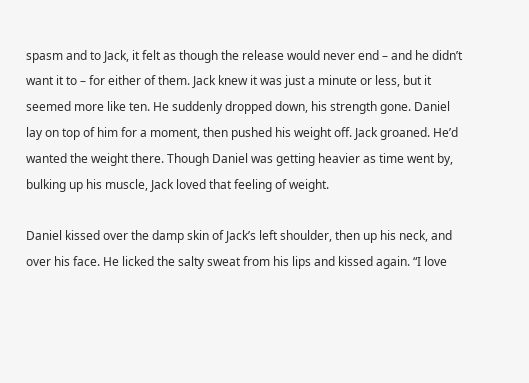spasm and to Jack, it felt as though the release would never end – and he didn’t want it to – for either of them. Jack knew it was just a minute or less, but it seemed more like ten. He suddenly dropped down, his strength gone. Daniel lay on top of him for a moment, then pushed his weight off. Jack groaned. He’d wanted the weight there. Though Daniel was getting heavier as time went by, bulking up his muscle, Jack loved that feeling of weight.

Daniel kissed over the damp skin of Jack’s left shoulder, then up his neck, and over his face. He licked the salty sweat from his lips and kissed again. “I love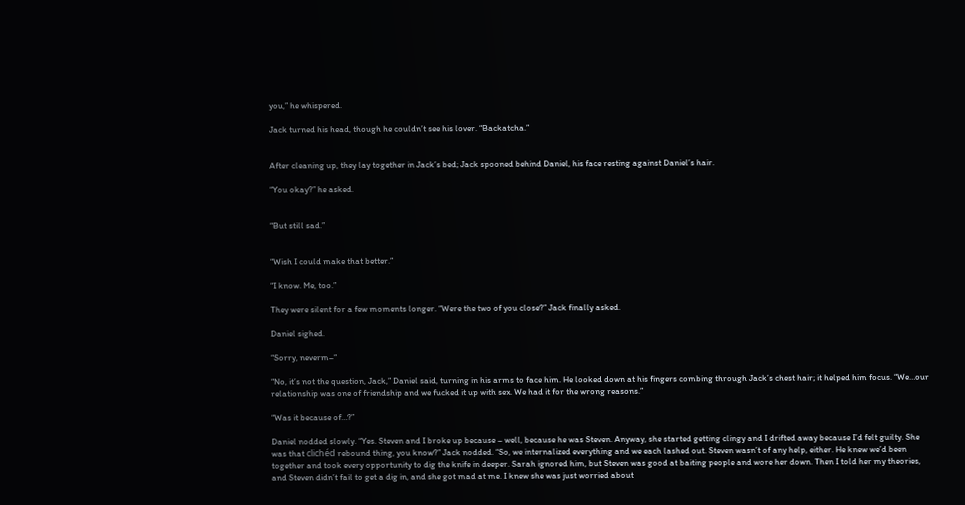you,” he whispered.

Jack turned his head, though he couldn’t see his lover. “Backatcha.”


After cleaning up, they lay together in Jack’s bed; Jack spooned behind Daniel, his face resting against Daniel’s hair.

“You okay?” he asked.


“But still sad.”


“Wish I could make that better.”

“I know. Me, too.”

They were silent for a few moments longer. “Were the two of you close?” Jack finally asked.

Daniel sighed.

“Sorry, neverm–“

“No, it’s not the question, Jack,” Daniel said, turning in his arms to face him. He looked down at his fingers combing through Jack’s chest hair; it helped him focus. “We…our relationship was one of friendship and we fucked it up with sex. We had it for the wrong reasons.”

“Was it because of…?”

Daniel nodded slowly. “Yes. Steven and I broke up because – well, because he was Steven. Anyway, she started getting clingy and I drifted away because I’d felt guilty. She was that clichéd rebound thing, you know?” Jack nodded. “So, we internalized everything and we each lashed out. Steven wasn’t of any help, either. He knew we’d been together and took every opportunity to dig the knife in deeper. Sarah ignored him, but Steven was good at baiting people and wore her down. Then I told her my theories, and Steven didn’t fail to get a dig in, and she got mad at me. I knew she was just worried about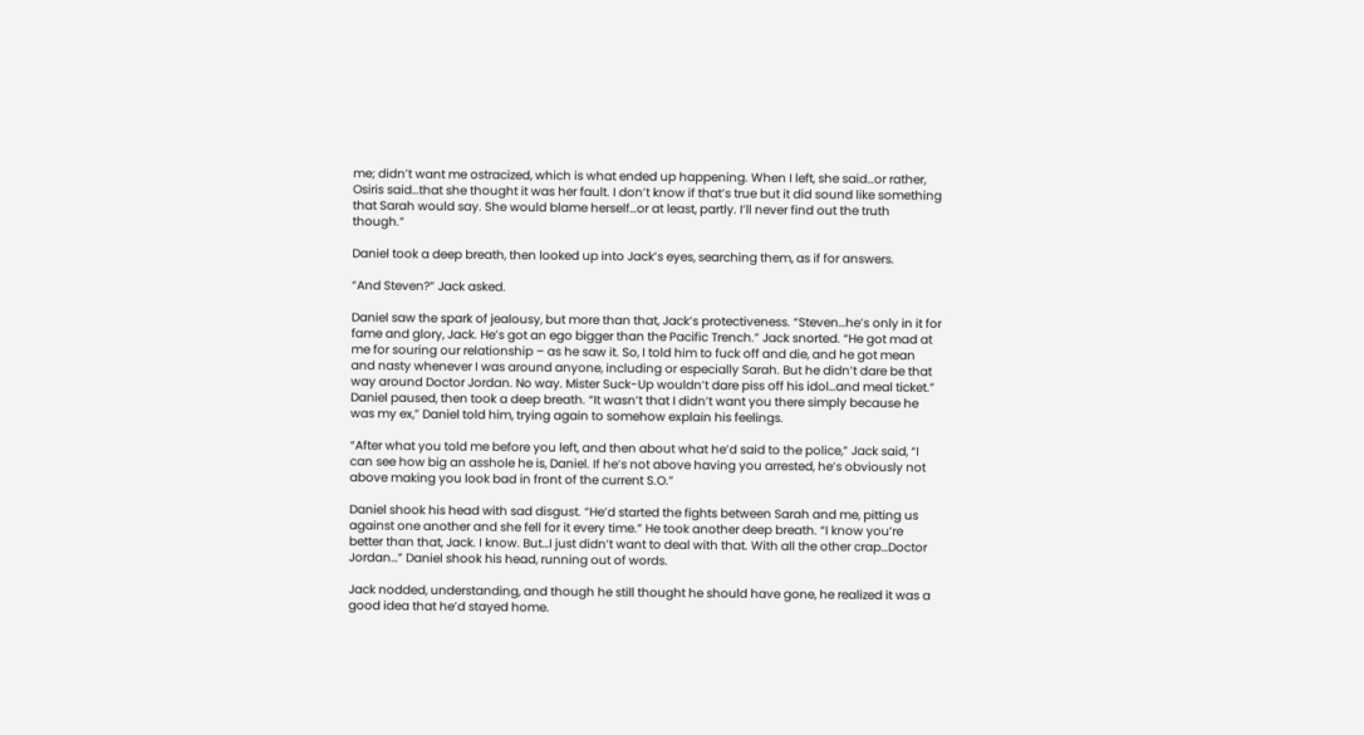me; didn’t want me ostracized, which is what ended up happening. When I left, she said…or rather, Osiris said…that she thought it was her fault. I don’t know if that’s true but it did sound like something that Sarah would say. She would blame herself…or at least, partly. I’ll never find out the truth though.”

Daniel took a deep breath, then looked up into Jack’s eyes, searching them, as if for answers.

“And Steven?” Jack asked.

Daniel saw the spark of jealousy, but more than that, Jack’s protectiveness. “Steven…he’s only in it for fame and glory, Jack. He’s got an ego bigger than the Pacific Trench.” Jack snorted. “He got mad at me for souring our relationship – as he saw it. So, I told him to fuck off and die, and he got mean and nasty whenever I was around anyone, including or especially Sarah. But he didn’t dare be that way around Doctor Jordan. No way. Mister Suck-Up wouldn’t dare piss off his idol…and meal ticket.” Daniel paused, then took a deep breath. “It wasn’t that I didn’t want you there simply because he was my ex,” Daniel told him, trying again to somehow explain his feelings.

“After what you told me before you left, and then about what he’d said to the police,” Jack said, “I can see how big an asshole he is, Daniel. If he’s not above having you arrested, he’s obviously not above making you look bad in front of the current S.O.”

Daniel shook his head with sad disgust. “He’d started the fights between Sarah and me, pitting us against one another and she fell for it every time.” He took another deep breath. “I know you’re better than that, Jack. I know. But…I just didn’t want to deal with that. With all the other crap…Doctor Jordan…” Daniel shook his head, running out of words.

Jack nodded, understanding, and though he still thought he should have gone, he realized it was a good idea that he’d stayed home.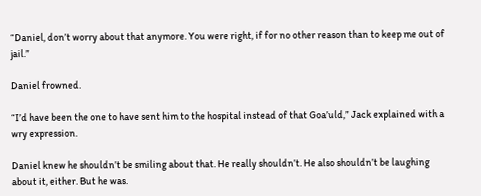“Daniel, don’t worry about that anymore. You were right, if for no other reason than to keep me out of jail.”

Daniel frowned.

“I’d have been the one to have sent him to the hospital instead of that Goa’uld,” Jack explained with a wry expression.

Daniel knew he shouldn’t be smiling about that. He really shouldn’t. He also shouldn’t be laughing about it, either. But he was.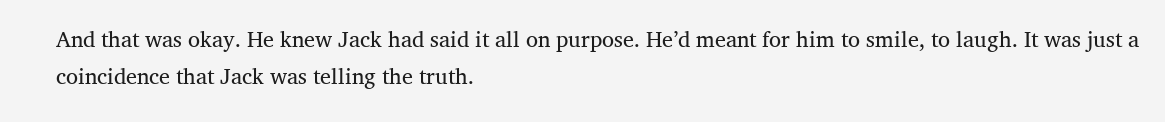And that was okay. He knew Jack had said it all on purpose. He’d meant for him to smile, to laugh. It was just a coincidence that Jack was telling the truth.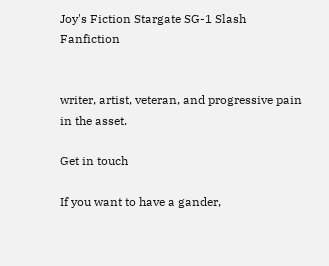Joy's Fiction Stargate SG-1 Slash Fanfiction


writer, artist, veteran, and progressive pain in the asset.

Get in touch

If you want to have a gander,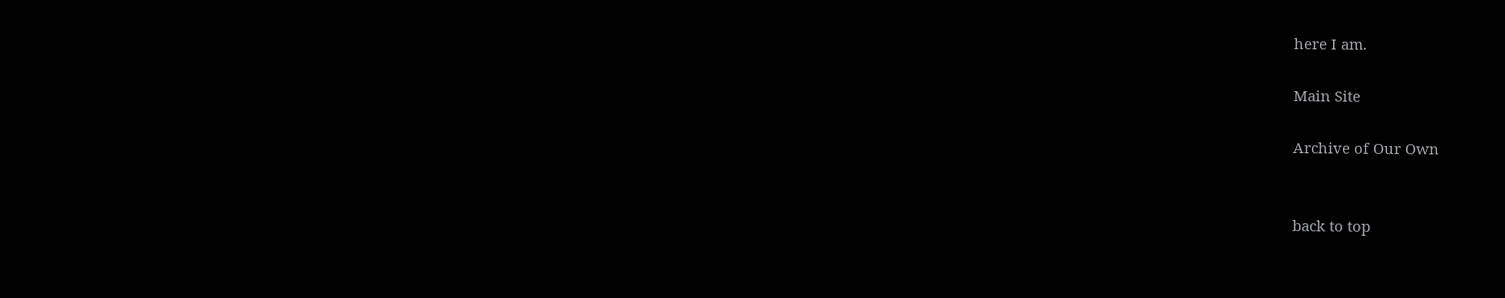here I am.

Main Site

Archive of Our Own


back to top